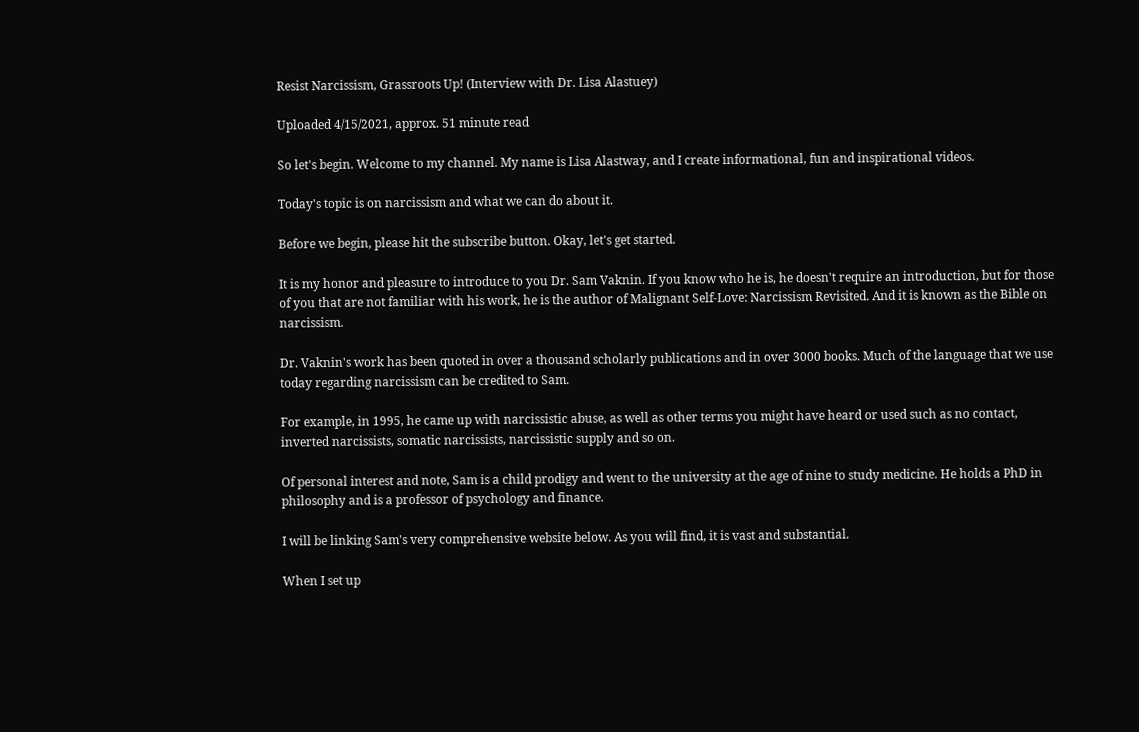Resist Narcissism, Grassroots Up! (Interview with Dr. Lisa Alastuey)

Uploaded 4/15/2021, approx. 51 minute read

So let's begin. Welcome to my channel. My name is Lisa Alastway, and I create informational, fun and inspirational videos.

Today's topic is on narcissism and what we can do about it.

Before we begin, please hit the subscribe button. Okay, let's get started.

It is my honor and pleasure to introduce to you Dr. Sam Vaknin. If you know who he is, he doesn't require an introduction, but for those of you that are not familiar with his work, he is the author of Malignant Self-Love: Narcissism Revisited. And it is known as the Bible on narcissism.

Dr. Vaknin's work has been quoted in over a thousand scholarly publications and in over 3000 books. Much of the language that we use today regarding narcissism can be credited to Sam.

For example, in 1995, he came up with narcissistic abuse, as well as other terms you might have heard or used such as no contact, inverted narcissists, somatic narcissists, narcissistic supply and so on.

Of personal interest and note, Sam is a child prodigy and went to the university at the age of nine to study medicine. He holds a PhD in philosophy and is a professor of psychology and finance.

I will be linking Sam's very comprehensive website below. As you will find, it is vast and substantial.

When I set up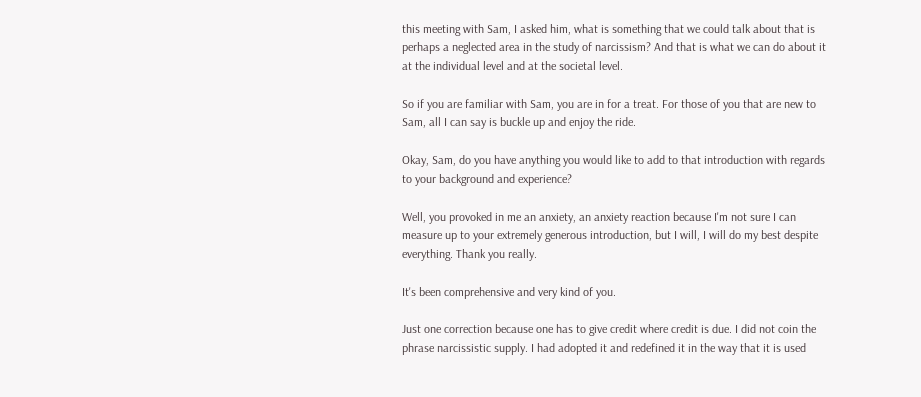this meeting with Sam, I asked him, what is something that we could talk about that is perhaps a neglected area in the study of narcissism? And that is what we can do about it at the individual level and at the societal level.

So if you are familiar with Sam, you are in for a treat. For those of you that are new to Sam, all I can say is buckle up and enjoy the ride.

Okay, Sam, do you have anything you would like to add to that introduction with regards to your background and experience?

Well, you provoked in me an anxiety, an anxiety reaction because I'm not sure I can measure up to your extremely generous introduction, but I will, I will do my best despite everything. Thank you really.

It's been comprehensive and very kind of you.

Just one correction because one has to give credit where credit is due. I did not coin the phrase narcissistic supply. I had adopted it and redefined it in the way that it is used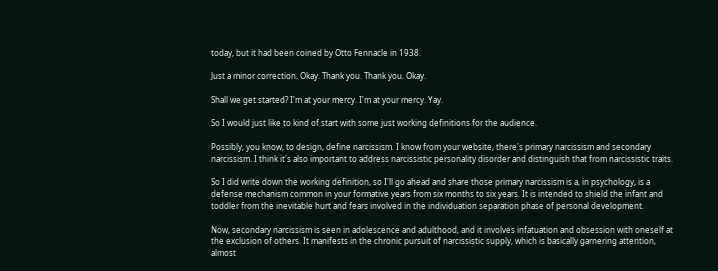today, but it had been coined by Otto Fennacle in 1938.

Just a minor correction. Okay. Thank you. Thank you. Okay.

Shall we get started? I'm at your mercy. I'm at your mercy. Yay.

So I would just like to kind of start with some just working definitions for the audience.

Possibly, you know, to design, define narcissism. I know from your website, there's primary narcissism and secondary narcissism. I think it's also important to address narcissistic personality disorder and distinguish that from narcissistic traits.

So I did write down the working definition, so I'll go ahead and share those primary narcissism is a, in psychology, is a defense mechanism common in your formative years from six months to six years. It is intended to shield the infant and toddler from the inevitable hurt and fears involved in the individuation separation phase of personal development.

Now, secondary narcissism is seen in adolescence and adulthood, and it involves infatuation and obsession with oneself at the exclusion of others. It manifests in the chronic pursuit of narcissistic supply, which is basically garnering attention, almost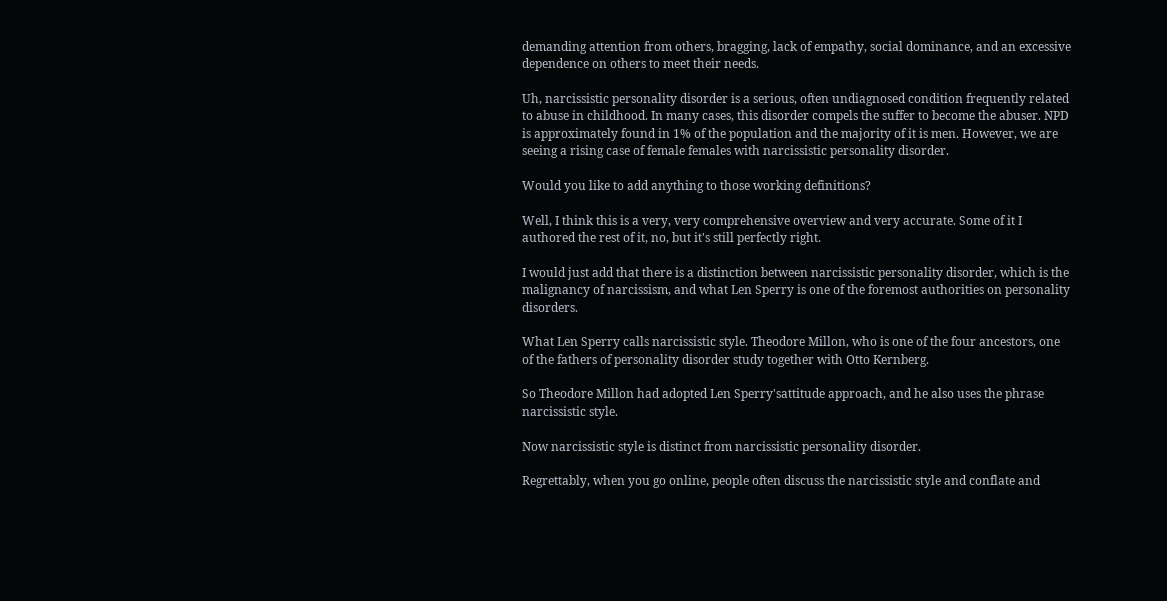demanding attention from others, bragging, lack of empathy, social dominance, and an excessive dependence on others to meet their needs.

Uh, narcissistic personality disorder is a serious, often undiagnosed condition frequently related to abuse in childhood. In many cases, this disorder compels the suffer to become the abuser. NPD is approximately found in 1% of the population and the majority of it is men. However, we are seeing a rising case of female females with narcissistic personality disorder.

Would you like to add anything to those working definitions?

Well, I think this is a very, very comprehensive overview and very accurate. Some of it I authored the rest of it, no, but it's still perfectly right.

I would just add that there is a distinction between narcissistic personality disorder, which is the malignancy of narcissism, and what Len Sperry is one of the foremost authorities on personality disorders.

What Len Sperry calls narcissistic style. Theodore Millon, who is one of the four ancestors, one of the fathers of personality disorder study together with Otto Kernberg.

So Theodore Millon had adopted Len Sperry'sattitude approach, and he also uses the phrase narcissistic style.

Now narcissistic style is distinct from narcissistic personality disorder.

Regrettably, when you go online, people often discuss the narcissistic style and conflate and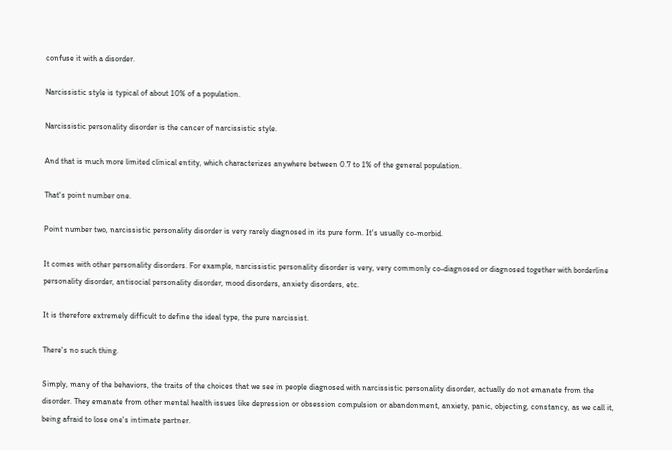confuse it with a disorder.

Narcissistic style is typical of about 10% of a population.

Narcissistic personality disorder is the cancer of narcissistic style.

And that is much more limited clinical entity, which characterizes anywhere between 0.7 to 1% of the general population.

That's point number one.

Point number two, narcissistic personality disorder is very rarely diagnosed in its pure form. It's usually co-morbid.

It comes with other personality disorders. For example, narcissistic personality disorder is very, very commonly co-diagnosed or diagnosed together with borderline personality disorder, antisocial personality disorder, mood disorders, anxiety disorders, etc.

It is therefore extremely difficult to define the ideal type, the pure narcissist.

There's no such thing.

Simply, many of the behaviors, the traits of the choices that we see in people diagnosed with narcissistic personality disorder, actually do not emanate from the disorder. They emanate from other mental health issues like depression or obsession compulsion or abandonment, anxiety, panic, objecting, constancy, as we call it, being afraid to lose one's intimate partner.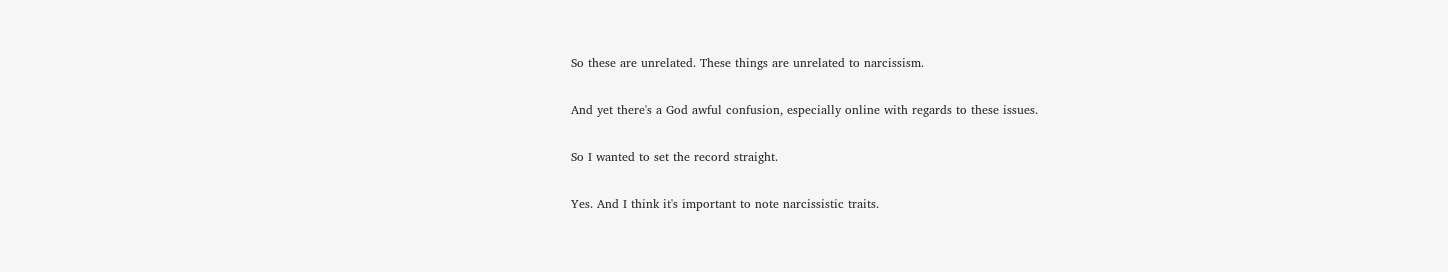So these are unrelated. These things are unrelated to narcissism.

And yet there's a God awful confusion, especially online with regards to these issues.

So I wanted to set the record straight.

Yes. And I think it's important to note narcissistic traits.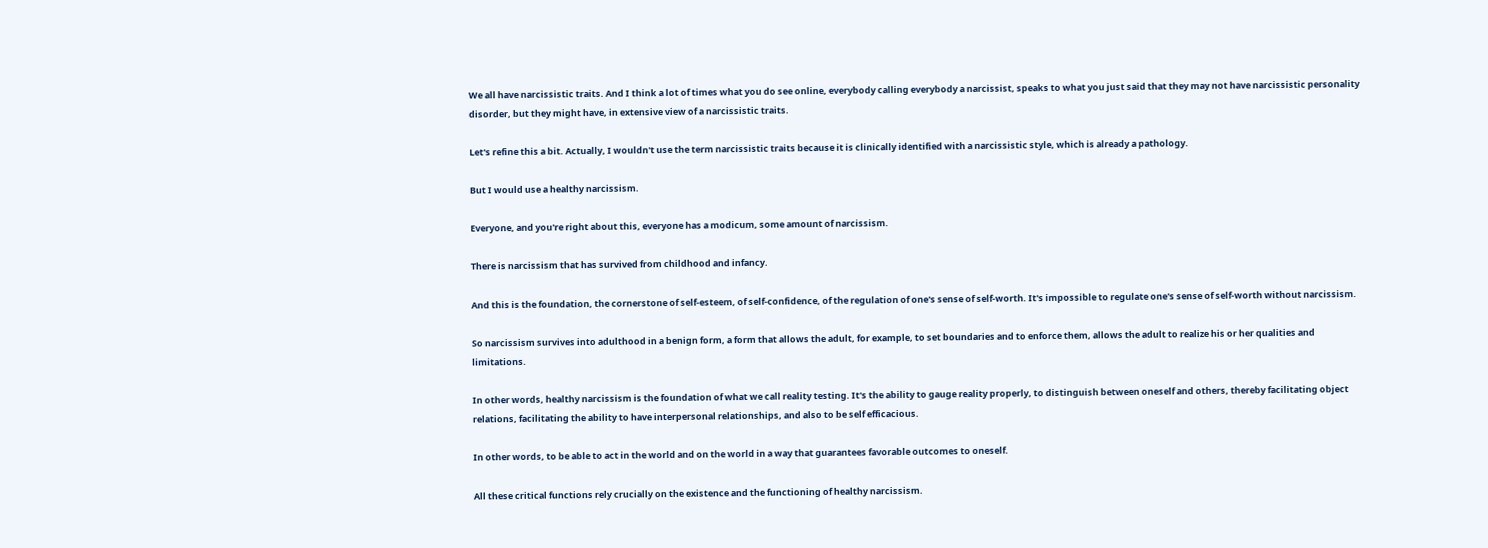We all have narcissistic traits. And I think a lot of times what you do see online, everybody calling everybody a narcissist, speaks to what you just said that they may not have narcissistic personality disorder, but they might have, in extensive view of a narcissistic traits.

Let's refine this a bit. Actually, I wouldn't use the term narcissistic traits because it is clinically identified with a narcissistic style, which is already a pathology.

But I would use a healthy narcissism.

Everyone, and you're right about this, everyone has a modicum, some amount of narcissism.

There is narcissism that has survived from childhood and infancy.

And this is the foundation, the cornerstone of self-esteem, of self-confidence, of the regulation of one's sense of self-worth. It's impossible to regulate one's sense of self-worth without narcissism.

So narcissism survives into adulthood in a benign form, a form that allows the adult, for example, to set boundaries and to enforce them, allows the adult to realize his or her qualities and limitations.

In other words, healthy narcissism is the foundation of what we call reality testing. It's the ability to gauge reality properly, to distinguish between oneself and others, thereby facilitating object relations, facilitating the ability to have interpersonal relationships, and also to be self efficacious.

In other words, to be able to act in the world and on the world in a way that guarantees favorable outcomes to oneself.

All these critical functions rely crucially on the existence and the functioning of healthy narcissism.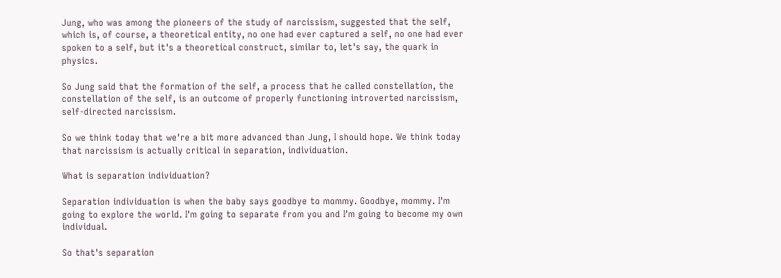Jung, who was among the pioneers of the study of narcissism, suggested that the self, which is, of course, a theoretical entity, no one had ever captured a self, no one had ever spoken to a self, but it's a theoretical construct, similar to, let's say, the quark in physics.

So Jung said that the formation of the self, a process that he called constellation, the constellation of the self, is an outcome of properly functioning introverted narcissism, self-directed narcissism.

So we think today that we're a bit more advanced than Jung, I should hope. We think today that narcissism is actually critical in separation, individuation.

What is separation individuation?

Separation individuation is when the baby says goodbye to mommy. Goodbye, mommy. I'm going to explore the world. I'm going to separate from you and I'm going to become my own individual.

So that's separation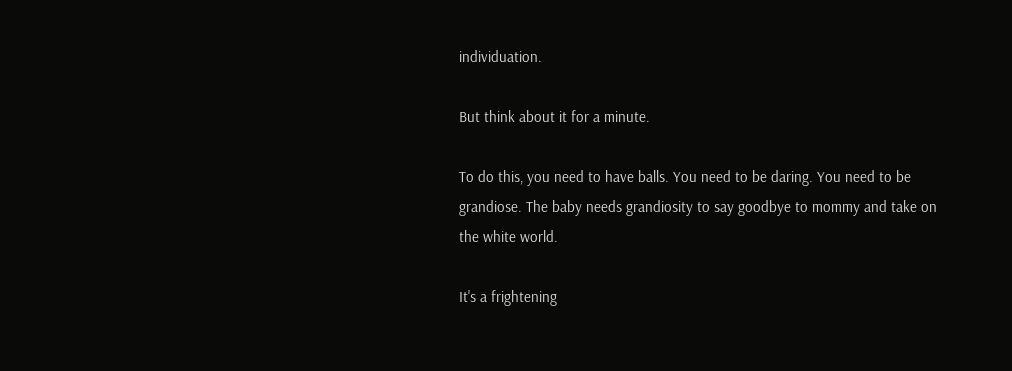individuation.

But think about it for a minute.

To do this, you need to have balls. You need to be daring. You need to be grandiose. The baby needs grandiosity to say goodbye to mommy and take on the white world.

It's a frightening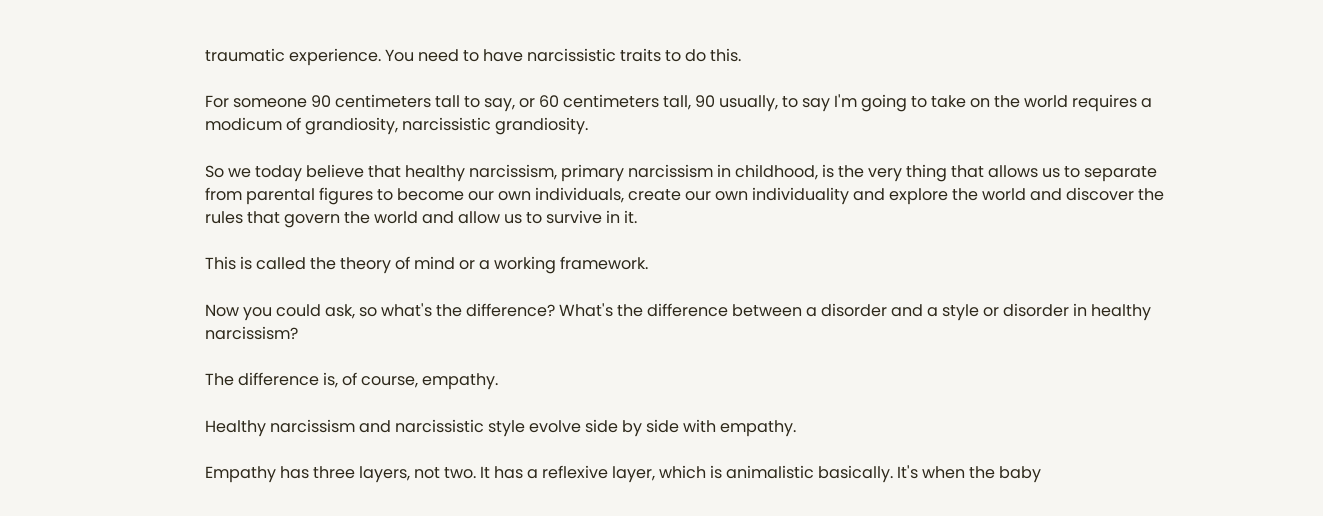traumatic experience. You need to have narcissistic traits to do this.

For someone 90 centimeters tall to say, or 60 centimeters tall, 90 usually, to say I'm going to take on the world requires a modicum of grandiosity, narcissistic grandiosity.

So we today believe that healthy narcissism, primary narcissism in childhood, is the very thing that allows us to separate from parental figures to become our own individuals, create our own individuality and explore the world and discover the rules that govern the world and allow us to survive in it.

This is called the theory of mind or a working framework.

Now you could ask, so what's the difference? What's the difference between a disorder and a style or disorder in healthy narcissism?

The difference is, of course, empathy.

Healthy narcissism and narcissistic style evolve side by side with empathy.

Empathy has three layers, not two. It has a reflexive layer, which is animalistic basically. It's when the baby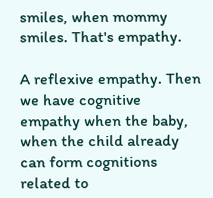smiles, when mommy smiles. That's empathy.

A reflexive empathy. Then we have cognitive empathy when the baby, when the child already can form cognitions related to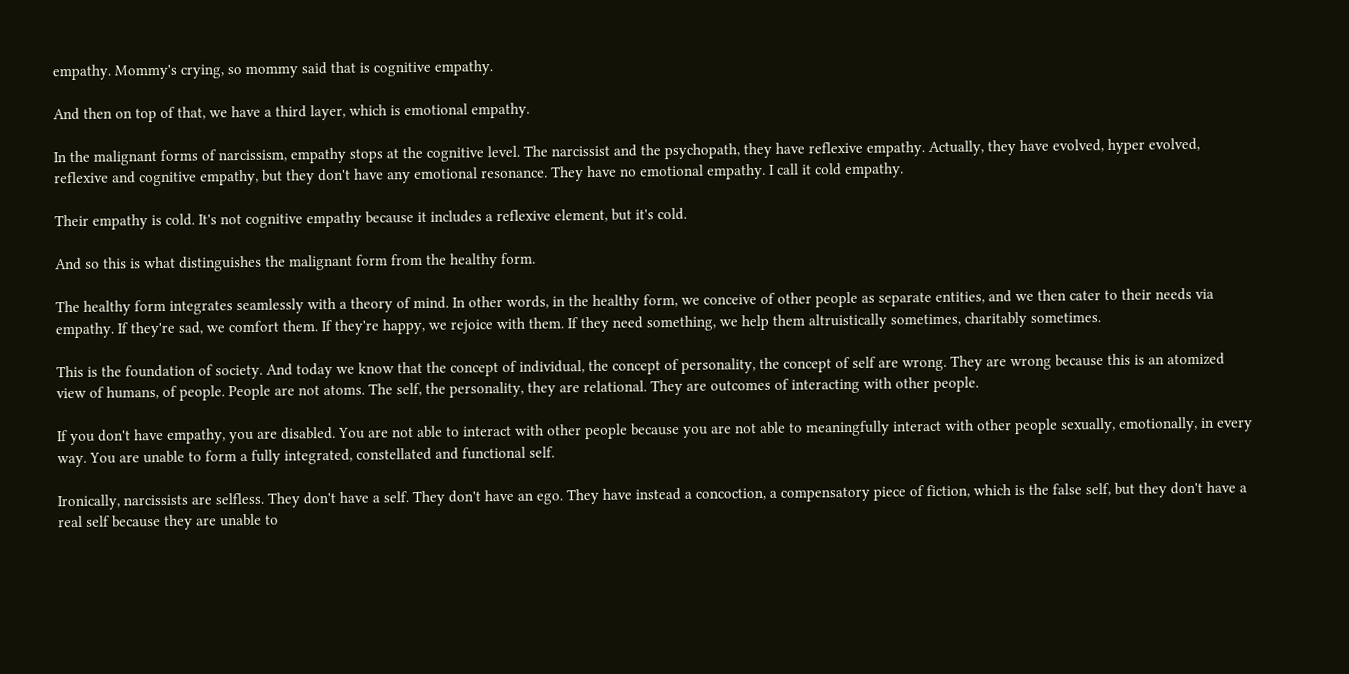empathy. Mommy's crying, so mommy said that is cognitive empathy.

And then on top of that, we have a third layer, which is emotional empathy.

In the malignant forms of narcissism, empathy stops at the cognitive level. The narcissist and the psychopath, they have reflexive empathy. Actually, they have evolved, hyper evolved, reflexive and cognitive empathy, but they don't have any emotional resonance. They have no emotional empathy. I call it cold empathy.

Their empathy is cold. It's not cognitive empathy because it includes a reflexive element, but it's cold.

And so this is what distinguishes the malignant form from the healthy form.

The healthy form integrates seamlessly with a theory of mind. In other words, in the healthy form, we conceive of other people as separate entities, and we then cater to their needs via empathy. If they're sad, we comfort them. If they're happy, we rejoice with them. If they need something, we help them altruistically sometimes, charitably sometimes.

This is the foundation of society. And today we know that the concept of individual, the concept of personality, the concept of self are wrong. They are wrong because this is an atomized view of humans, of people. People are not atoms. The self, the personality, they are relational. They are outcomes of interacting with other people.

If you don't have empathy, you are disabled. You are not able to interact with other people because you are not able to meaningfully interact with other people sexually, emotionally, in every way. You are unable to form a fully integrated, constellated and functional self.

Ironically, narcissists are selfless. They don't have a self. They don't have an ego. They have instead a concoction, a compensatory piece of fiction, which is the false self, but they don't have a real self because they are unable to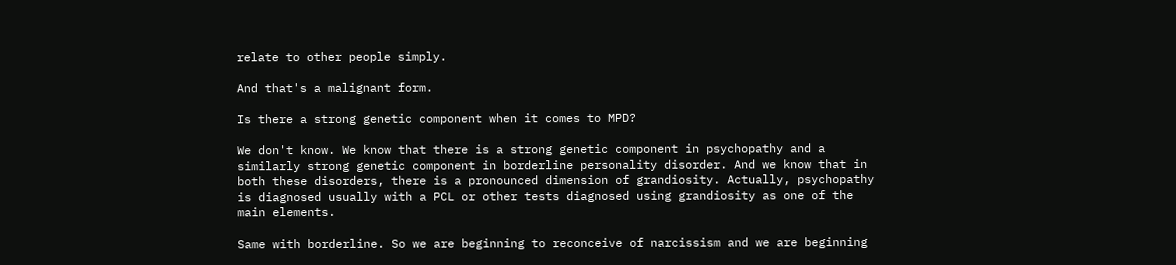relate to other people simply.

And that's a malignant form.

Is there a strong genetic component when it comes to MPD?

We don't know. We know that there is a strong genetic component in psychopathy and a similarly strong genetic component in borderline personality disorder. And we know that in both these disorders, there is a pronounced dimension of grandiosity. Actually, psychopathy is diagnosed usually with a PCL or other tests diagnosed using grandiosity as one of the main elements.

Same with borderline. So we are beginning to reconceive of narcissism and we are beginning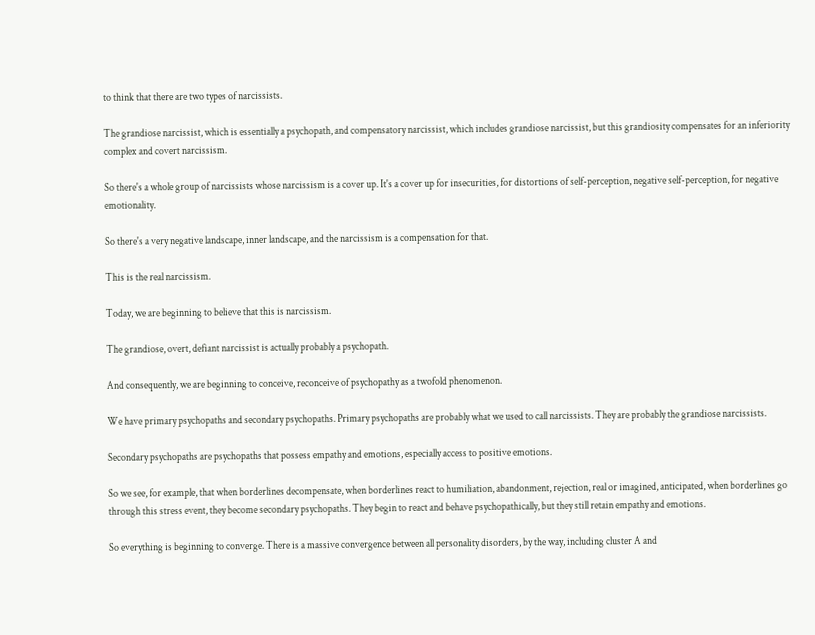to think that there are two types of narcissists.

The grandiose narcissist, which is essentially a psychopath, and compensatory narcissist, which includes grandiose narcissist, but this grandiosity compensates for an inferiority complex and covert narcissism.

So there's a whole group of narcissists whose narcissism is a cover up. It's a cover up for insecurities, for distortions of self-perception, negative self-perception, for negative emotionality.

So there's a very negative landscape, inner landscape, and the narcissism is a compensation for that.

This is the real narcissism.

Today, we are beginning to believe that this is narcissism.

The grandiose, overt, defiant narcissist is actually probably a psychopath.

And consequently, we are beginning to conceive, reconceive of psychopathy as a twofold phenomenon.

We have primary psychopaths and secondary psychopaths. Primary psychopaths are probably what we used to call narcissists. They are probably the grandiose narcissists.

Secondary psychopaths are psychopaths that possess empathy and emotions, especially access to positive emotions.

So we see, for example, that when borderlines decompensate, when borderlines react to humiliation, abandonment, rejection, real or imagined, anticipated, when borderlines go through this stress event, they become secondary psychopaths. They begin to react and behave psychopathically, but they still retain empathy and emotions.

So everything is beginning to converge. There is a massive convergence between all personality disorders, by the way, including cluster A and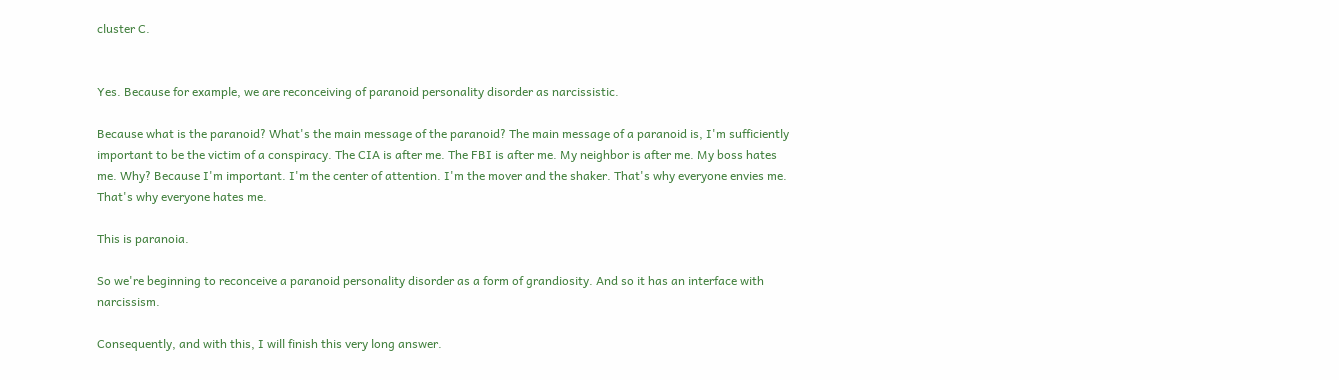cluster C.


Yes. Because for example, we are reconceiving of paranoid personality disorder as narcissistic.

Because what is the paranoid? What's the main message of the paranoid? The main message of a paranoid is, I'm sufficiently important to be the victim of a conspiracy. The CIA is after me. The FBI is after me. My neighbor is after me. My boss hates me. Why? Because I'm important. I'm the center of attention. I'm the mover and the shaker. That's why everyone envies me. That's why everyone hates me.

This is paranoia.

So we're beginning to reconceive a paranoid personality disorder as a form of grandiosity. And so it has an interface with narcissism.

Consequently, and with this, I will finish this very long answer.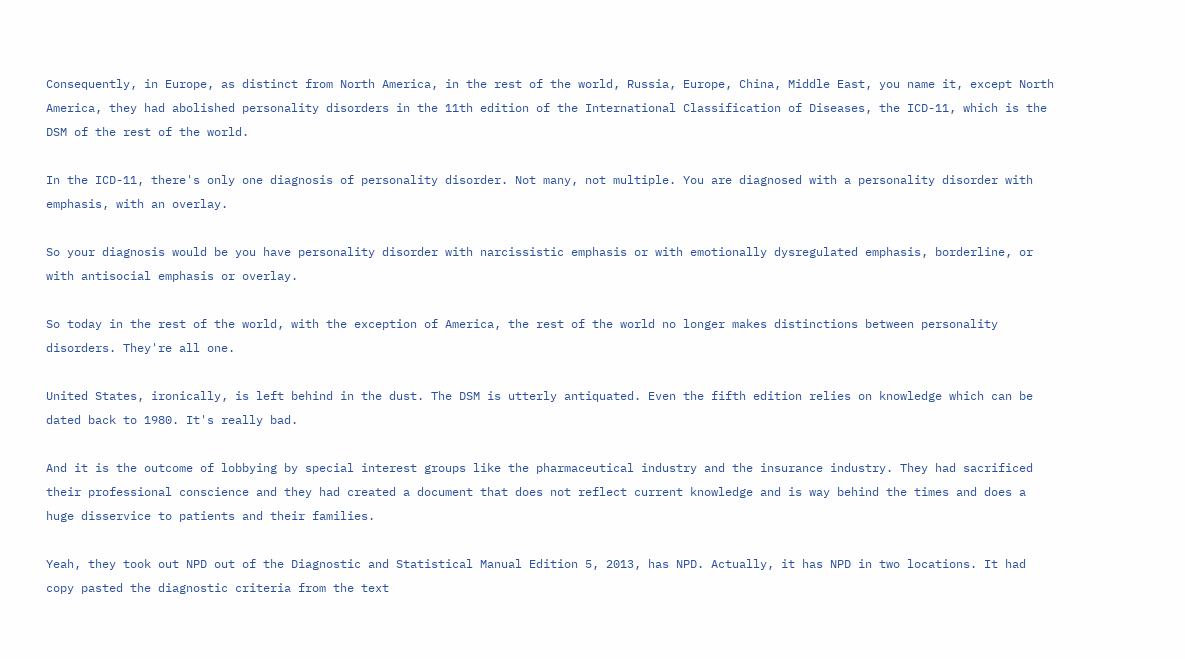Consequently, in Europe, as distinct from North America, in the rest of the world, Russia, Europe, China, Middle East, you name it, except North America, they had abolished personality disorders in the 11th edition of the International Classification of Diseases, the ICD-11, which is the DSM of the rest of the world.

In the ICD-11, there's only one diagnosis of personality disorder. Not many, not multiple. You are diagnosed with a personality disorder with emphasis, with an overlay.

So your diagnosis would be you have personality disorder with narcissistic emphasis or with emotionally dysregulated emphasis, borderline, or with antisocial emphasis or overlay.

So today in the rest of the world, with the exception of America, the rest of the world no longer makes distinctions between personality disorders. They're all one.

United States, ironically, is left behind in the dust. The DSM is utterly antiquated. Even the fifth edition relies on knowledge which can be dated back to 1980. It's really bad.

And it is the outcome of lobbying by special interest groups like the pharmaceutical industry and the insurance industry. They had sacrificed their professional conscience and they had created a document that does not reflect current knowledge and is way behind the times and does a huge disservice to patients and their families.

Yeah, they took out NPD out of the Diagnostic and Statistical Manual Edition 5, 2013, has NPD. Actually, it has NPD in two locations. It had copy pasted the diagnostic criteria from the text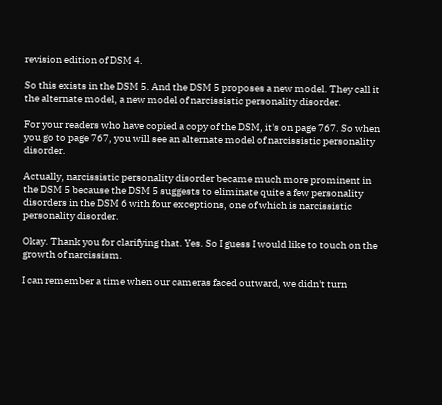revision edition of DSM 4.

So this exists in the DSM 5. And the DSM 5 proposes a new model. They call it the alternate model, a new model of narcissistic personality disorder.

For your readers who have copied a copy of the DSM, it's on page 767. So when you go to page 767, you will see an alternate model of narcissistic personality disorder.

Actually, narcissistic personality disorder became much more prominent in the DSM 5 because the DSM 5 suggests to eliminate quite a few personality disorders in the DSM 6 with four exceptions, one of which is narcissistic personality disorder.

Okay. Thank you for clarifying that. Yes. So I guess I would like to touch on the growth of narcissism.

I can remember a time when our cameras faced outward, we didn't turn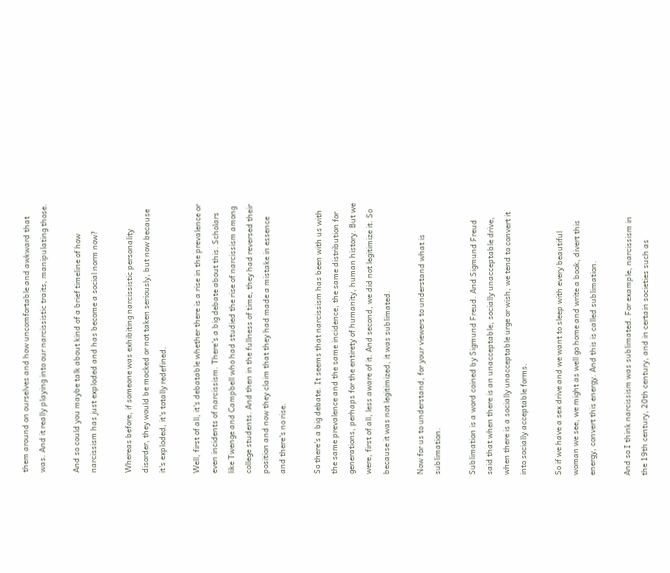them around on ourselves and how uncomfortable and awkward that was. And it really playing into our narcissistic traits, manipulating those.

And so could you maybe talk about kind of a brief timeline of how narcissism has just exploded and has become a social norm now?

Whereas before, if someone was exhibiting narcissistic personality disorder, they would be mocked or not taken seriously, but now because it's exploded, it's totally redefined.

Well, first of all, it's debatable whether there is a rise in the prevalence or even incidents of narcissism. There's a big debate about this. Scholars like Twenge and Campbell who had studied the rise of narcissism among college students. And then in the fullness of time, they had reversed their position and now they claim that they had made a mistake in essence and there's no rise.

So there's a big debate. It seems that narcissism has been with us with the same prevalence and the same incidence, the same distribution for generations, perhaps for the entirety of humanity, human history. But we were, first of all, less aware of it. And second, we did not legitimize it. So because it was not legitimized, it was sublimated.

Now for us to understand, for your viewers to understand what is sublimation.

Sublimation is a word coined by Sigmund Freud. And Sigmund Freud said that when there is an unacceptable, socially unacceptable drive, when there is a socially unacceptable urge or wish, we tend to convert it into socially acceptable forms.

So if we have a sex drive and we want to sleep with every beautiful woman we see, we might as well go home and write a book, divert this energy, convert this energy. And this is called sublimation.

And so I think narcissism was sublimated. For example, narcissism in the 19th century, 20th century, and in certain societies such as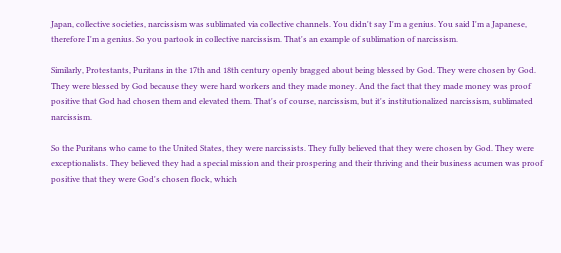Japan, collective societies, narcissism was sublimated via collective channels. You didn't say I'm a genius. You said I'm a Japanese, therefore I'm a genius. So you partook in collective narcissism. That's an example of sublimation of narcissism.

Similarly, Protestants, Puritans in the 17th and 18th century openly bragged about being blessed by God. They were chosen by God. They were blessed by God because they were hard workers and they made money. And the fact that they made money was proof positive that God had chosen them and elevated them. That's of course, narcissism, but it's institutionalized narcissism, sublimated narcissism.

So the Puritans who came to the United States, they were narcissists. They fully believed that they were chosen by God. They were exceptionalists. They believed they had a special mission and their prospering and their thriving and their business acumen was proof positive that they were God's chosen flock, which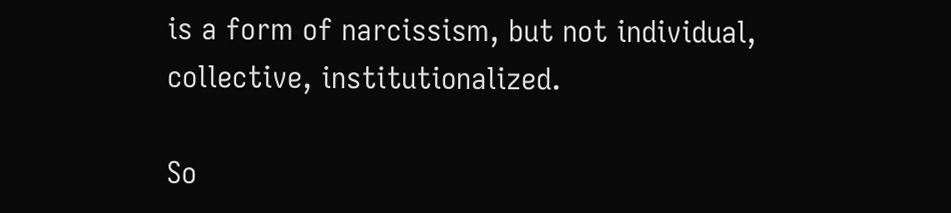is a form of narcissism, but not individual, collective, institutionalized.

So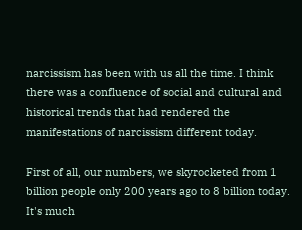narcissism has been with us all the time. I think there was a confluence of social and cultural and historical trends that had rendered the manifestations of narcissism different today.

First of all, our numbers, we skyrocketed from 1 billion people only 200 years ago to 8 billion today. It's much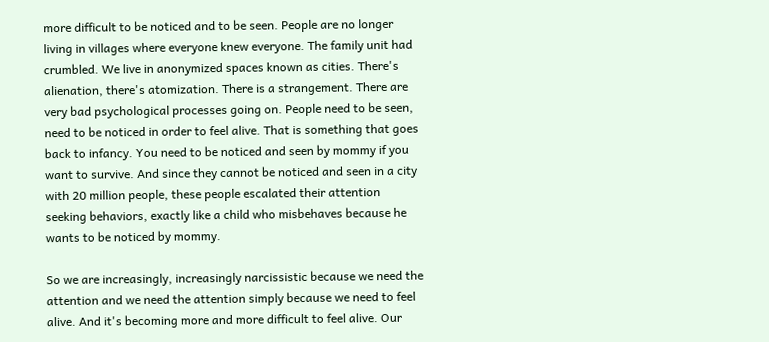more difficult to be noticed and to be seen. People are no longer living in villages where everyone knew everyone. The family unit had crumbled. We live in anonymized spaces known as cities. There's alienation, there's atomization. There is a strangement. There are very bad psychological processes going on. People need to be seen, need to be noticed in order to feel alive. That is something that goes back to infancy. You need to be noticed and seen by mommy if you want to survive. And since they cannot be noticed and seen in a city with 20 million people, these people escalated their attention seeking behaviors, exactly like a child who misbehaves because he wants to be noticed by mommy.

So we are increasingly, increasingly narcissistic because we need the attention and we need the attention simply because we need to feel alive. And it's becoming more and more difficult to feel alive. Our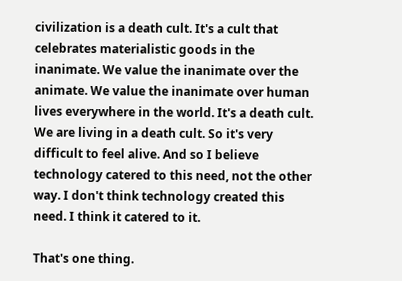civilization is a death cult. It's a cult that celebrates materialistic goods in the inanimate. We value the inanimate over the animate. We value the inanimate over human lives everywhere in the world. It's a death cult. We are living in a death cult. So it's very difficult to feel alive. And so I believe technology catered to this need, not the other way. I don't think technology created this need. I think it catered to it.

That's one thing.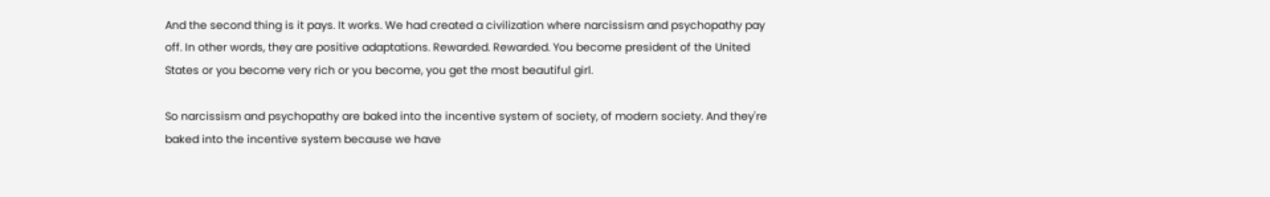And the second thing is it pays. It works. We had created a civilization where narcissism and psychopathy pay off. In other words, they are positive adaptations. Rewarded. Rewarded. You become president of the United States or you become very rich or you become, you get the most beautiful girl.

So narcissism and psychopathy are baked into the incentive system of society, of modern society. And they're baked into the incentive system because we have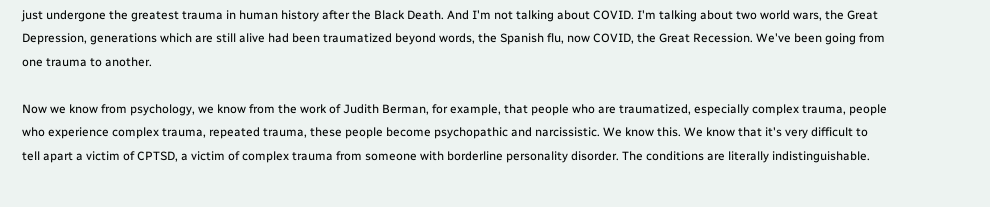just undergone the greatest trauma in human history after the Black Death. And I'm not talking about COVID. I'm talking about two world wars, the Great Depression, generations which are still alive had been traumatized beyond words, the Spanish flu, now COVID, the Great Recession. We've been going from one trauma to another.

Now we know from psychology, we know from the work of Judith Berman, for example, that people who are traumatized, especially complex trauma, people who experience complex trauma, repeated trauma, these people become psychopathic and narcissistic. We know this. We know that it's very difficult to tell apart a victim of CPTSD, a victim of complex trauma from someone with borderline personality disorder. The conditions are literally indistinguishable.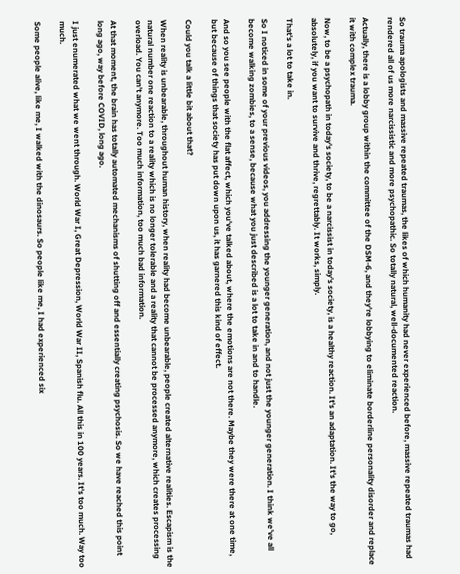So trauma apologists and massive repeated traumas, the likes of which humanity had never experienced before, massive repeated traumas had rendered all of us more narcissistic and more psychopathic. So totally natural, well-documented reaction.

Actually, there is a lobby group within the committee of the DSM-6, and they're lobbying to eliminate borderline personality disorder and replace it with complex trauma.

Now, to be a psychopath in today's society, to be a narcissist in today's society, is a healthy reaction. It's an adaptation. It's the way to go, absolutely, if you want to survive and thrive, regrettably. It works, simply.

That's a lot to take in.

So I noticed in some of your previous videos, you addressing the younger generation, and not just the younger generation. I think we've all become walking zombies, to a sense, because what you just described is a lot to take in and to handle.

And so you see people with the flat affect, which you've talked about, where the emotions are not there. Maybe they were there at one time, but because of things that society has put down upon us, it has garnered this kind of effect.

Could you talk a little bit about that?

When reality is unbearable, throughout human history, when reality had become unbearable, people created alternative realities. Escapism is the natural number one reaction to a reality which is no longer tolerable and a reality that cannot be processed anymore, which creates processing overload. You can't anymore. Too much information, too much bad information.

At that moment, the brain has totally automated mechanisms of shutting off and essentially creating psychosis. So we have reached this point long ago, way before COVID, long ago.

I just enumerated what we went through. World War I, Great Depression, World War II, Spanish flu. All this in 100 years. It's too much. Way too much.

Some people alive, like me, I walked with the dinosaurs. So people like me, I had experienced six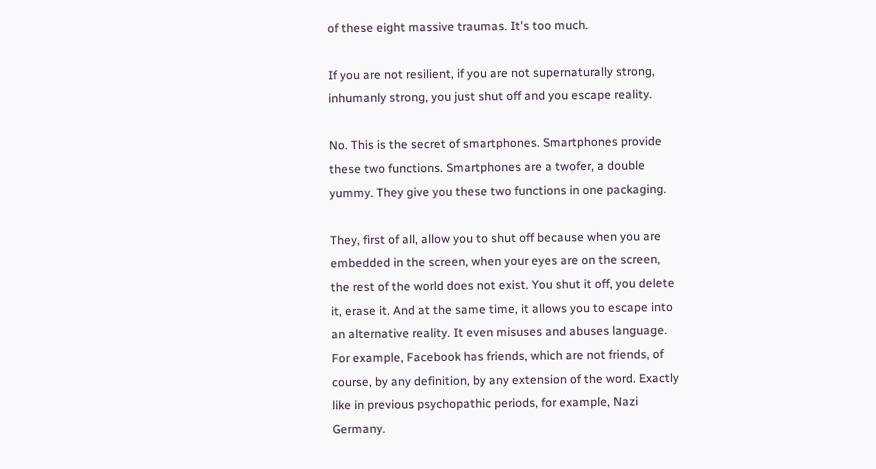of these eight massive traumas. It's too much.

If you are not resilient, if you are not supernaturally strong, inhumanly strong, you just shut off and you escape reality.

No. This is the secret of smartphones. Smartphones provide these two functions. Smartphones are a twofer, a double yummy. They give you these two functions in one packaging.

They, first of all, allow you to shut off because when you are embedded in the screen, when your eyes are on the screen, the rest of the world does not exist. You shut it off, you delete it, erase it. And at the same time, it allows you to escape into an alternative reality. It even misuses and abuses language. For example, Facebook has friends, which are not friends, of course, by any definition, by any extension of the word. Exactly like in previous psychopathic periods, for example, Nazi Germany.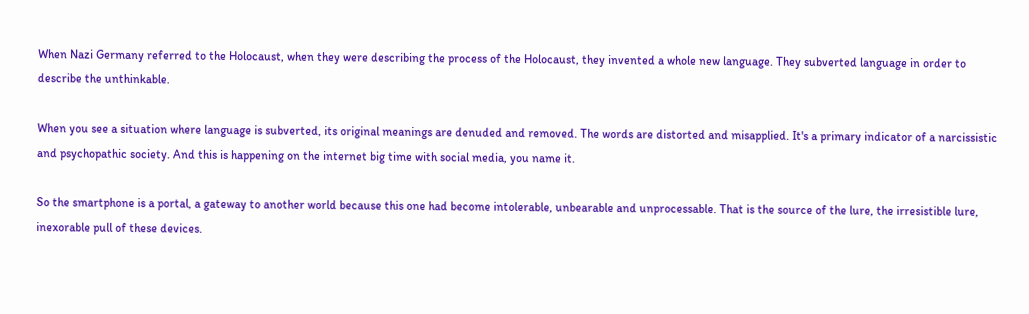When Nazi Germany referred to the Holocaust, when they were describing the process of the Holocaust, they invented a whole new language. They subverted language in order to describe the unthinkable.

When you see a situation where language is subverted, its original meanings are denuded and removed. The words are distorted and misapplied. It's a primary indicator of a narcissistic and psychopathic society. And this is happening on the internet big time with social media, you name it.

So the smartphone is a portal, a gateway to another world because this one had become intolerable, unbearable and unprocessable. That is the source of the lure, the irresistible lure, inexorable pull of these devices.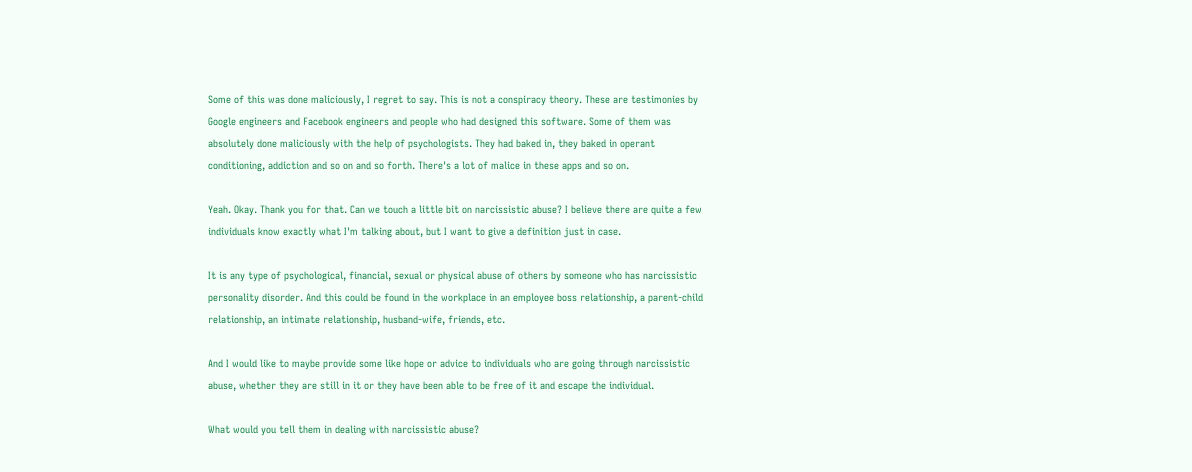Some of this was done maliciously, I regret to say. This is not a conspiracy theory. These are testimonies by Google engineers and Facebook engineers and people who had designed this software. Some of them was absolutely done maliciously with the help of psychologists. They had baked in, they baked in operant conditioning, addiction and so on and so forth. There's a lot of malice in these apps and so on.

Yeah. Okay. Thank you for that. Can we touch a little bit on narcissistic abuse? I believe there are quite a few individuals know exactly what I'm talking about, but I want to give a definition just in case.

It is any type of psychological, financial, sexual or physical abuse of others by someone who has narcissistic personality disorder. And this could be found in the workplace in an employee boss relationship, a parent-child relationship, an intimate relationship, husband-wife, friends, etc.

And I would like to maybe provide some like hope or advice to individuals who are going through narcissistic abuse, whether they are still in it or they have been able to be free of it and escape the individual.

What would you tell them in dealing with narcissistic abuse?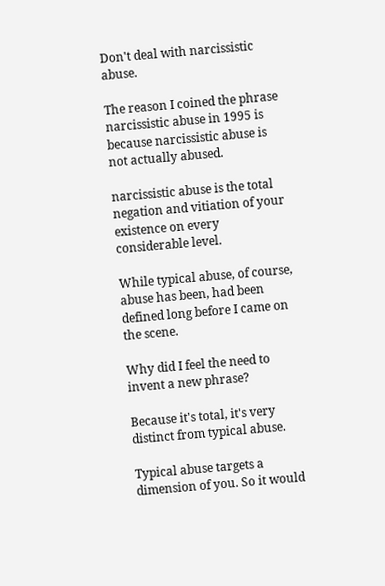Don't deal with narcissistic abuse.

The reason I coined the phrase narcissistic abuse in 1995 is because narcissistic abuse is not actually abused.

narcissistic abuse is the total negation and vitiation of your existence on every considerable level.

While typical abuse, of course, abuse has been, had been defined long before I came on the scene.

Why did I feel the need to invent a new phrase?

Because it's total, it's very distinct from typical abuse.

Typical abuse targets a dimension of you. So it would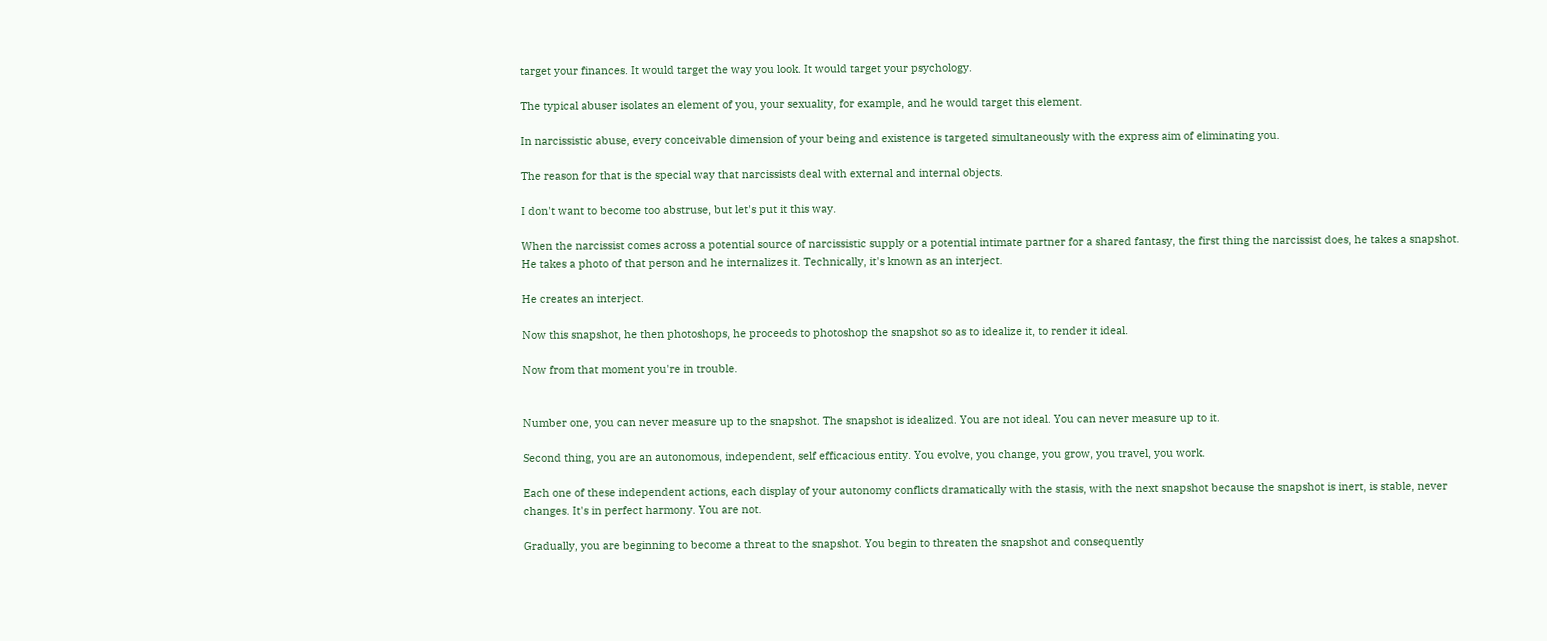target your finances. It would target the way you look. It would target your psychology.

The typical abuser isolates an element of you, your sexuality, for example, and he would target this element.

In narcissistic abuse, every conceivable dimension of your being and existence is targeted simultaneously with the express aim of eliminating you.

The reason for that is the special way that narcissists deal with external and internal objects.

I don't want to become too abstruse, but let's put it this way.

When the narcissist comes across a potential source of narcissistic supply or a potential intimate partner for a shared fantasy, the first thing the narcissist does, he takes a snapshot. He takes a photo of that person and he internalizes it. Technically, it's known as an interject.

He creates an interject.

Now this snapshot, he then photoshops, he proceeds to photoshop the snapshot so as to idealize it, to render it ideal.

Now from that moment you're in trouble.


Number one, you can never measure up to the snapshot. The snapshot is idealized. You are not ideal. You can never measure up to it.

Second thing, you are an autonomous, independent, self efficacious entity. You evolve, you change, you grow, you travel, you work.

Each one of these independent actions, each display of your autonomy conflicts dramatically with the stasis, with the next snapshot because the snapshot is inert, is stable, never changes. It's in perfect harmony. You are not.

Gradually, you are beginning to become a threat to the snapshot. You begin to threaten the snapshot and consequently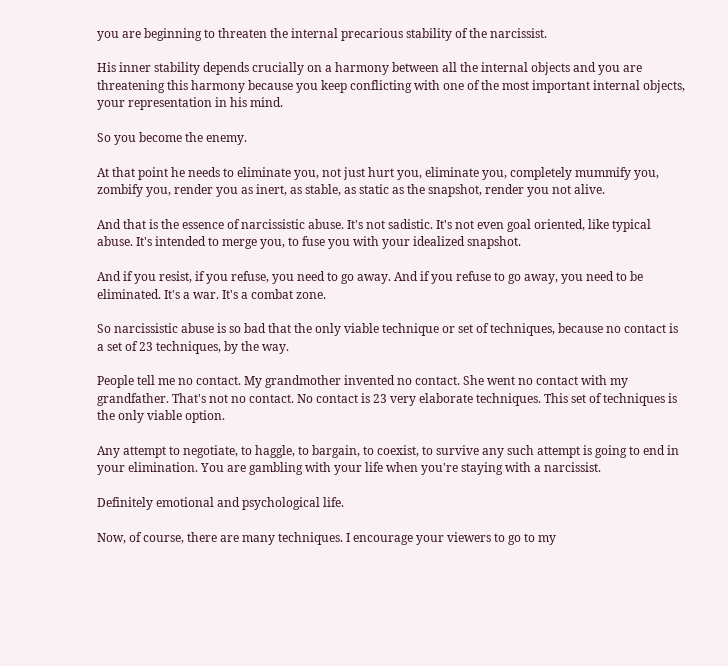you are beginning to threaten the internal precarious stability of the narcissist.

His inner stability depends crucially on a harmony between all the internal objects and you are threatening this harmony because you keep conflicting with one of the most important internal objects, your representation in his mind.

So you become the enemy.

At that point he needs to eliminate you, not just hurt you, eliminate you, completely mummify you, zombify you, render you as inert, as stable, as static as the snapshot, render you not alive.

And that is the essence of narcissistic abuse. It's not sadistic. It's not even goal oriented, like typical abuse. It's intended to merge you, to fuse you with your idealized snapshot.

And if you resist, if you refuse, you need to go away. And if you refuse to go away, you need to be eliminated. It's a war. It's a combat zone.

So narcissistic abuse is so bad that the only viable technique or set of techniques, because no contact is a set of 23 techniques, by the way.

People tell me no contact. My grandmother invented no contact. She went no contact with my grandfather. That's not no contact. No contact is 23 very elaborate techniques. This set of techniques is the only viable option.

Any attempt to negotiate, to haggle, to bargain, to coexist, to survive any such attempt is going to end in your elimination. You are gambling with your life when you're staying with a narcissist.

Definitely emotional and psychological life.

Now, of course, there are many techniques. I encourage your viewers to go to my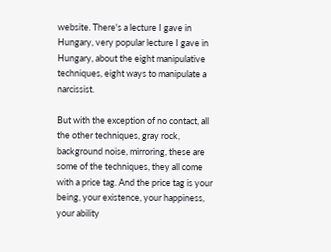website. There's a lecture I gave in Hungary, very popular lecture I gave in Hungary, about the eight manipulative techniques, eight ways to manipulate a narcissist.

But with the exception of no contact, all the other techniques, gray rock, background noise, mirroring, these are some of the techniques, they all come with a price tag. And the price tag is your being, your existence, your happiness, your ability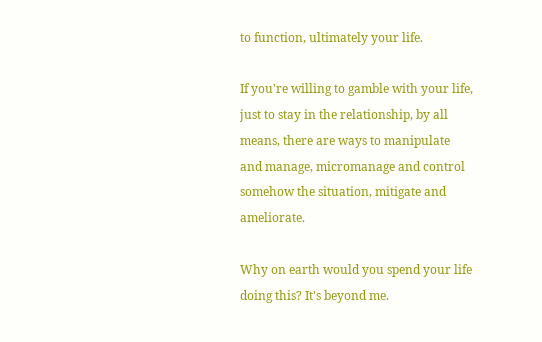to function, ultimately your life.

If you're willing to gamble with your life, just to stay in the relationship, by all means, there are ways to manipulate and manage, micromanage and control somehow the situation, mitigate and ameliorate.

Why on earth would you spend your life doing this? It's beyond me.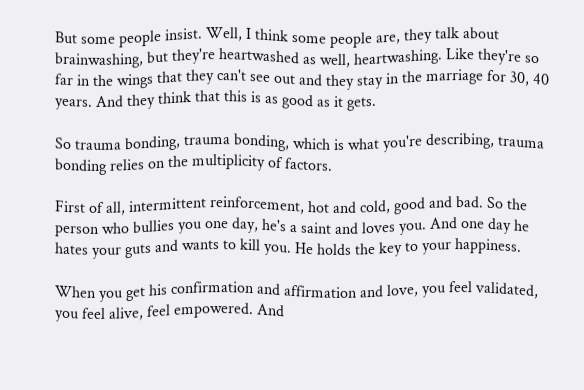But some people insist. Well, I think some people are, they talk about brainwashing, but they're heartwashed as well, heartwashing. Like they're so far in the wings that they can't see out and they stay in the marriage for 30, 40 years. And they think that this is as good as it gets.

So trauma bonding, trauma bonding, which is what you're describing, trauma bonding relies on the multiplicity of factors.

First of all, intermittent reinforcement, hot and cold, good and bad. So the person who bullies you one day, he's a saint and loves you. And one day he hates your guts and wants to kill you. He holds the key to your happiness.

When you get his confirmation and affirmation and love, you feel validated, you feel alive, feel empowered. And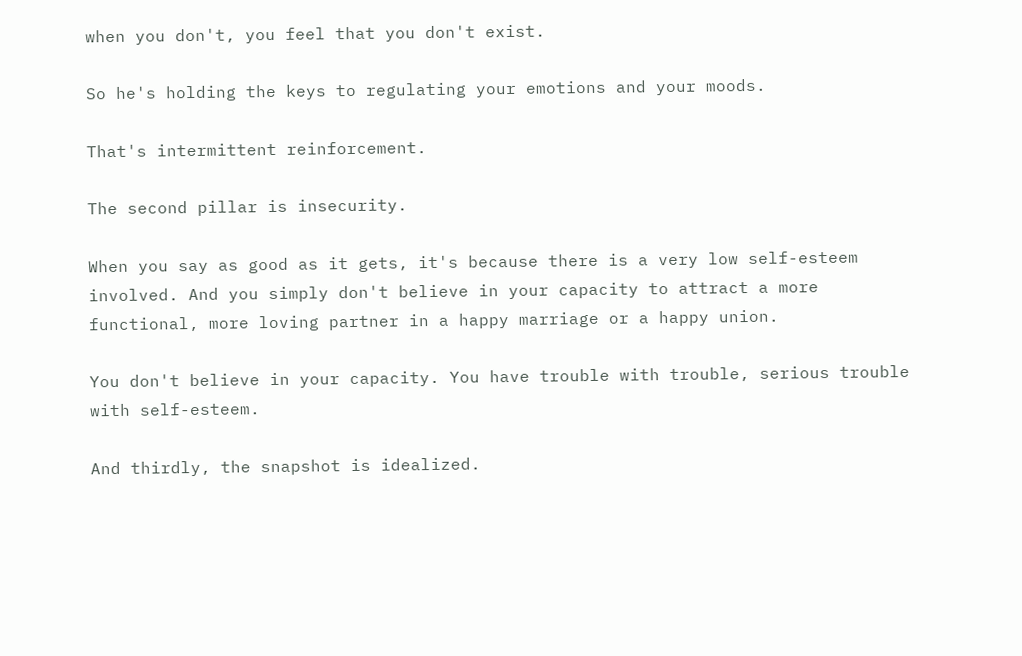when you don't, you feel that you don't exist.

So he's holding the keys to regulating your emotions and your moods.

That's intermittent reinforcement.

The second pillar is insecurity.

When you say as good as it gets, it's because there is a very low self-esteem involved. And you simply don't believe in your capacity to attract a more functional, more loving partner in a happy marriage or a happy union.

You don't believe in your capacity. You have trouble with trouble, serious trouble with self-esteem.

And thirdly, the snapshot is idealized.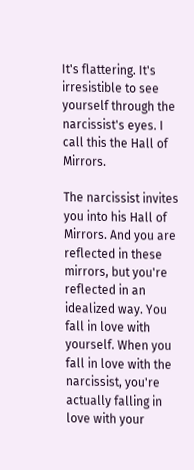It's flattering. It's irresistible to see yourself through the narcissist's eyes. I call this the Hall of Mirrors.

The narcissist invites you into his Hall of Mirrors. And you are reflected in these mirrors, but you're reflected in an idealized way. You fall in love with yourself. When you fall in love with the narcissist, you're actually falling in love with your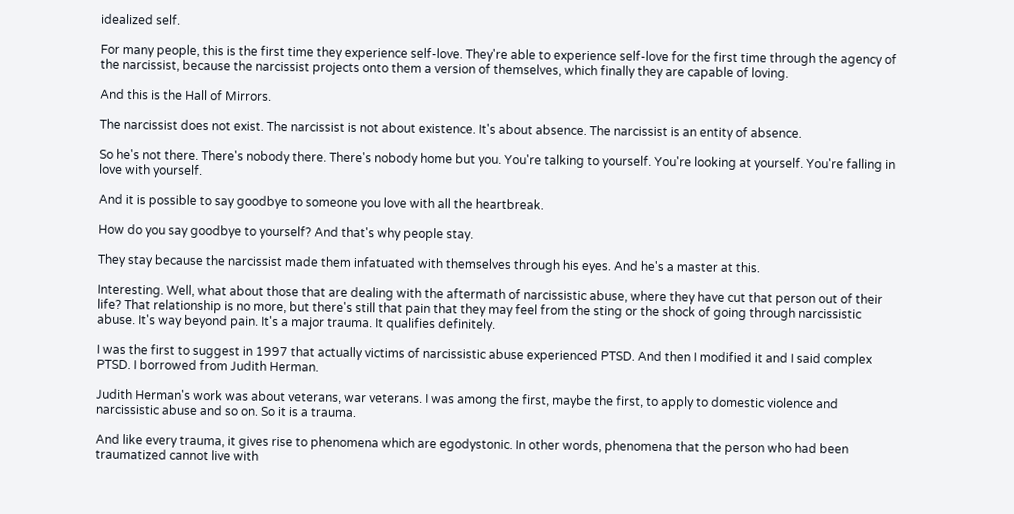idealized self.

For many people, this is the first time they experience self-love. They're able to experience self-love for the first time through the agency of the narcissist, because the narcissist projects onto them a version of themselves, which finally they are capable of loving.

And this is the Hall of Mirrors.

The narcissist does not exist. The narcissist is not about existence. It's about absence. The narcissist is an entity of absence.

So he's not there. There's nobody there. There's nobody home but you. You're talking to yourself. You're looking at yourself. You're falling in love with yourself.

And it is possible to say goodbye to someone you love with all the heartbreak.

How do you say goodbye to yourself? And that's why people stay.

They stay because the narcissist made them infatuated with themselves through his eyes. And he's a master at this.

Interesting. Well, what about those that are dealing with the aftermath of narcissistic abuse, where they have cut that person out of their life? That relationship is no more, but there's still that pain that they may feel from the sting or the shock of going through narcissistic abuse. It's way beyond pain. It's a major trauma. It qualifies definitely.

I was the first to suggest in 1997 that actually victims of narcissistic abuse experienced PTSD. And then I modified it and I said complex PTSD. I borrowed from Judith Herman.

Judith Herman's work was about veterans, war veterans. I was among the first, maybe the first, to apply to domestic violence and narcissistic abuse and so on. So it is a trauma.

And like every trauma, it gives rise to phenomena which are egodystonic. In other words, phenomena that the person who had been traumatized cannot live with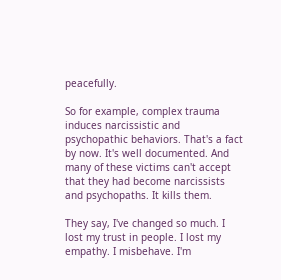peacefully.

So for example, complex trauma induces narcissistic and psychopathic behaviors. That's a fact by now. It's well documented. And many of these victims can't accept that they had become narcissists and psychopaths. It kills them.

They say, I've changed so much. I lost my trust in people. I lost my empathy. I misbehave. I'm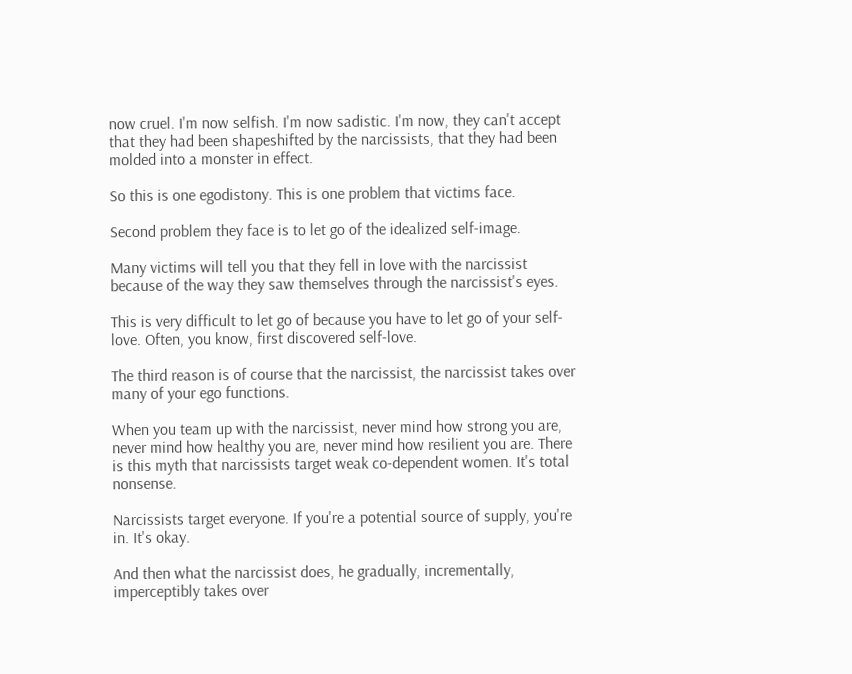now cruel. I'm now selfish. I'm now sadistic. I'm now, they can't accept that they had been shapeshifted by the narcissists, that they had been molded into a monster in effect.

So this is one egodistony. This is one problem that victims face.

Second problem they face is to let go of the idealized self-image.

Many victims will tell you that they fell in love with the narcissist because of the way they saw themselves through the narcissist's eyes.

This is very difficult to let go of because you have to let go of your self-love. Often, you know, first discovered self-love.

The third reason is of course that the narcissist, the narcissist takes over many of your ego functions.

When you team up with the narcissist, never mind how strong you are, never mind how healthy you are, never mind how resilient you are. There is this myth that narcissists target weak co-dependent women. It's total nonsense.

Narcissists target everyone. If you're a potential source of supply, you're in. It's okay.

And then what the narcissist does, he gradually, incrementally, imperceptibly takes over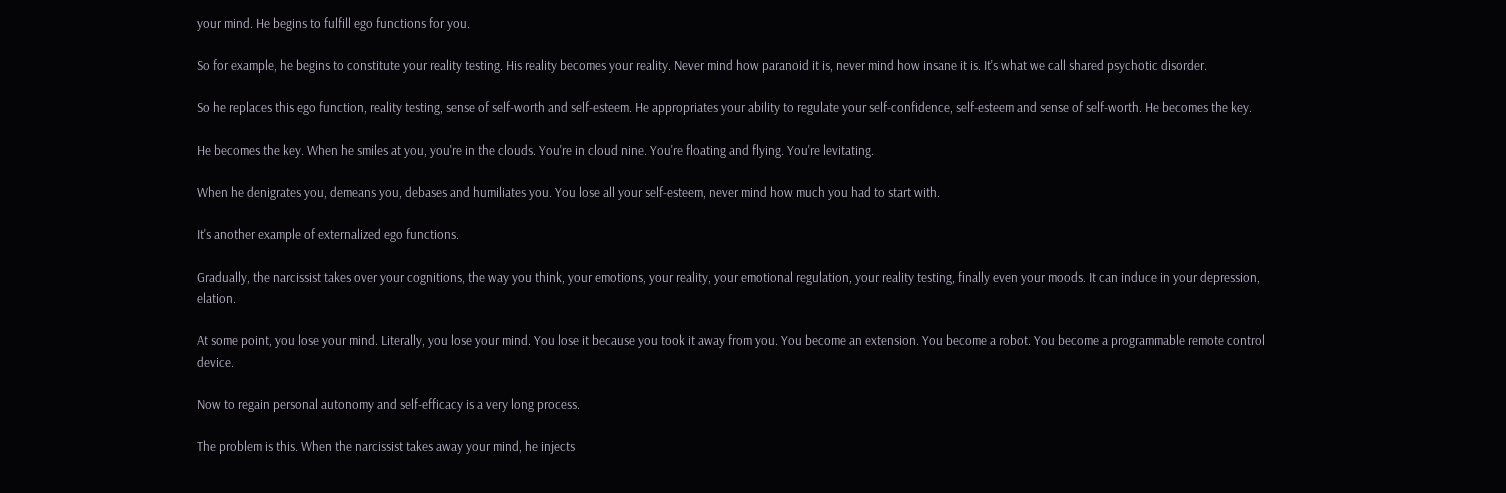your mind. He begins to fulfill ego functions for you.

So for example, he begins to constitute your reality testing. His reality becomes your reality. Never mind how paranoid it is, never mind how insane it is. It's what we call shared psychotic disorder.

So he replaces this ego function, reality testing, sense of self-worth and self-esteem. He appropriates your ability to regulate your self-confidence, self-esteem and sense of self-worth. He becomes the key.

He becomes the key. When he smiles at you, you're in the clouds. You're in cloud nine. You're floating and flying. You're levitating.

When he denigrates you, demeans you, debases and humiliates you. You lose all your self-esteem, never mind how much you had to start with.

It's another example of externalized ego functions.

Gradually, the narcissist takes over your cognitions, the way you think, your emotions, your reality, your emotional regulation, your reality testing, finally even your moods. It can induce in your depression, elation.

At some point, you lose your mind. Literally, you lose your mind. You lose it because you took it away from you. You become an extension. You become a robot. You become a programmable remote control device.

Now to regain personal autonomy and self-efficacy is a very long process.

The problem is this. When the narcissist takes away your mind, he injects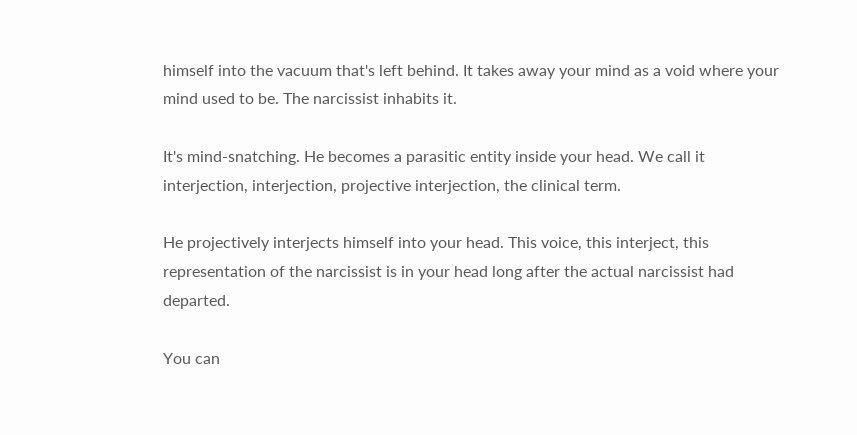himself into the vacuum that's left behind. It takes away your mind as a void where your mind used to be. The narcissist inhabits it.

It's mind-snatching. He becomes a parasitic entity inside your head. We call it interjection, interjection, projective interjection, the clinical term.

He projectively interjects himself into your head. This voice, this interject, this representation of the narcissist is in your head long after the actual narcissist had departed.

You can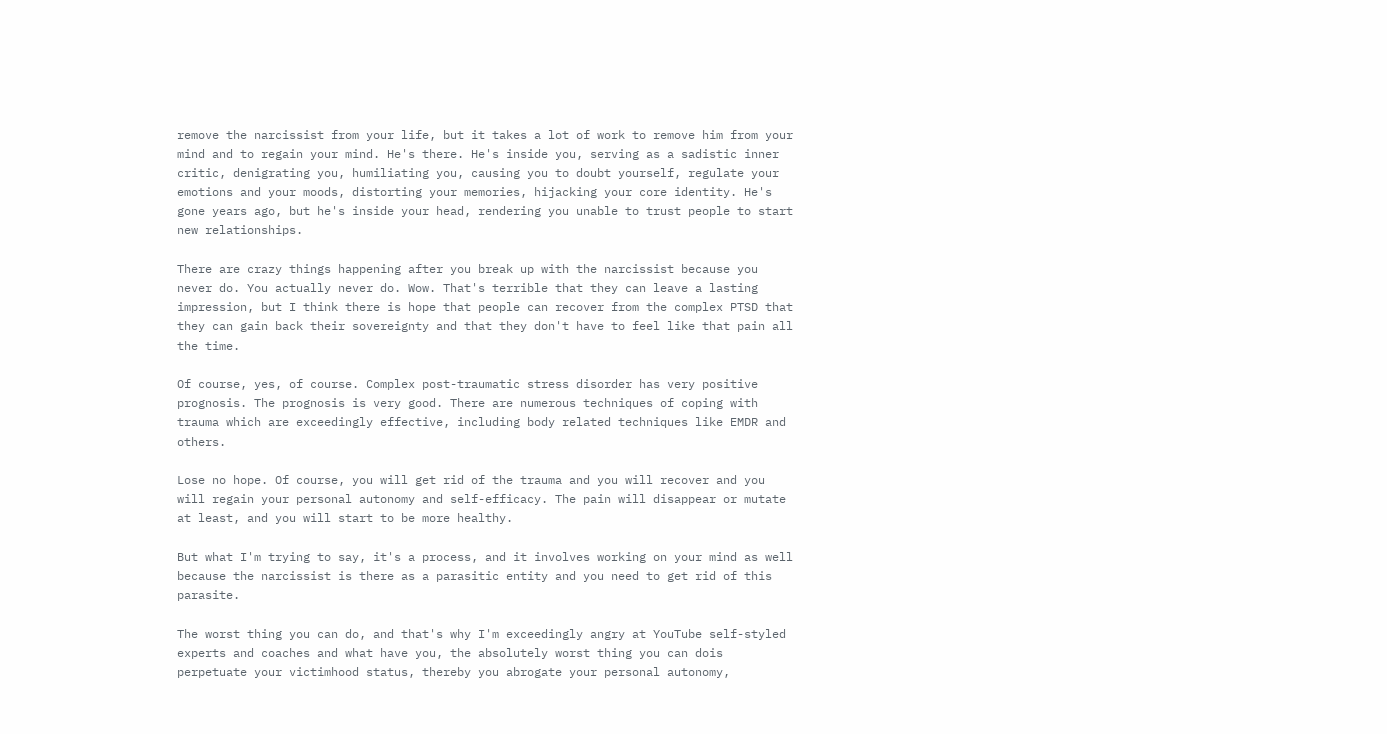remove the narcissist from your life, but it takes a lot of work to remove him from your mind and to regain your mind. He's there. He's inside you, serving as a sadistic inner critic, denigrating you, humiliating you, causing you to doubt yourself, regulate your emotions and your moods, distorting your memories, hijacking your core identity. He's gone years ago, but he's inside your head, rendering you unable to trust people to start new relationships.

There are crazy things happening after you break up with the narcissist because you never do. You actually never do. Wow. That's terrible that they can leave a lasting impression, but I think there is hope that people can recover from the complex PTSD that they can gain back their sovereignty and that they don't have to feel like that pain all the time.

Of course, yes, of course. Complex post-traumatic stress disorder has very positive prognosis. The prognosis is very good. There are numerous techniques of coping with trauma which are exceedingly effective, including body related techniques like EMDR and others.

Lose no hope. Of course, you will get rid of the trauma and you will recover and you will regain your personal autonomy and self-efficacy. The pain will disappear or mutate at least, and you will start to be more healthy.

But what I'm trying to say, it's a process, and it involves working on your mind as well because the narcissist is there as a parasitic entity and you need to get rid of this parasite.

The worst thing you can do, and that's why I'm exceedingly angry at YouTube self-styled experts and coaches and what have you, the absolutely worst thing you can dois perpetuate your victimhood status, thereby you abrogate your personal autonomy,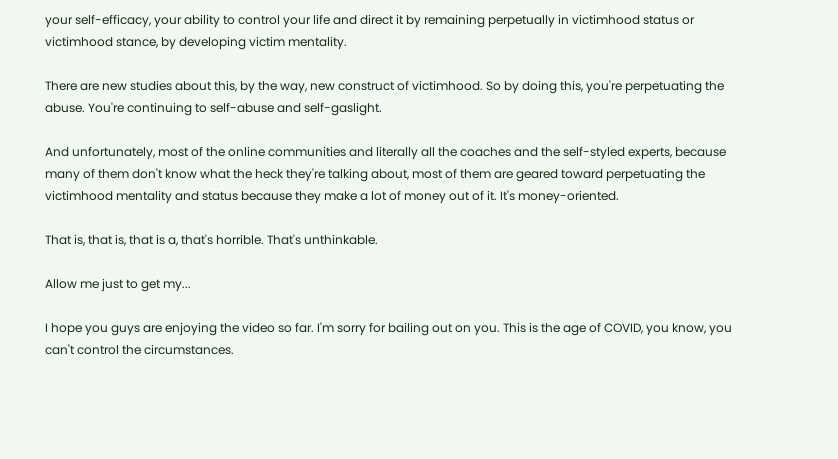your self-efficacy, your ability to control your life and direct it by remaining perpetually in victimhood status or victimhood stance, by developing victim mentality.

There are new studies about this, by the way, new construct of victimhood. So by doing this, you're perpetuating the abuse. You're continuing to self-abuse and self-gaslight.

And unfortunately, most of the online communities and literally all the coaches and the self-styled experts, because many of them don't know what the heck they're talking about, most of them are geared toward perpetuating the victimhood mentality and status because they make a lot of money out of it. It's money-oriented.

That is, that is, that is a, that's horrible. That's unthinkable.

Allow me just to get my...

I hope you guys are enjoying the video so far. I'm sorry for bailing out on you. This is the age of COVID, you know, you can't control the circumstances.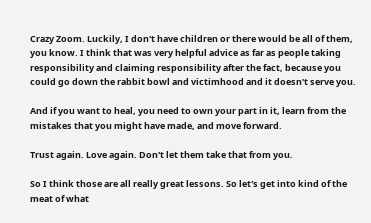Crazy Zoom. Luckily, I don't have children or there would be all of them, you know. I think that was very helpful advice as far as people taking responsibility and claiming responsibility after the fact, because you could go down the rabbit bowl and victimhood and it doesn't serve you.

And if you want to heal, you need to own your part in it, learn from the mistakes that you might have made, and move forward.

Trust again. Love again. Don't let them take that from you.

So I think those are all really great lessons. So let's get into kind of the meat of what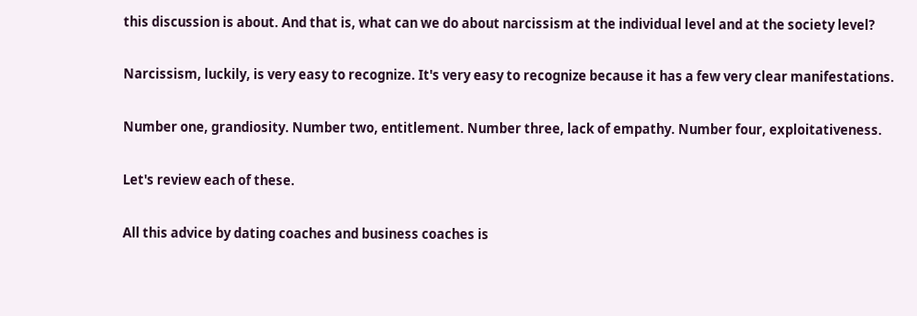this discussion is about. And that is, what can we do about narcissism at the individual level and at the society level?

Narcissism, luckily, is very easy to recognize. It's very easy to recognize because it has a few very clear manifestations.

Number one, grandiosity. Number two, entitlement. Number three, lack of empathy. Number four, exploitativeness.

Let's review each of these.

All this advice by dating coaches and business coaches is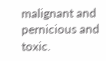malignant and pernicious and toxic.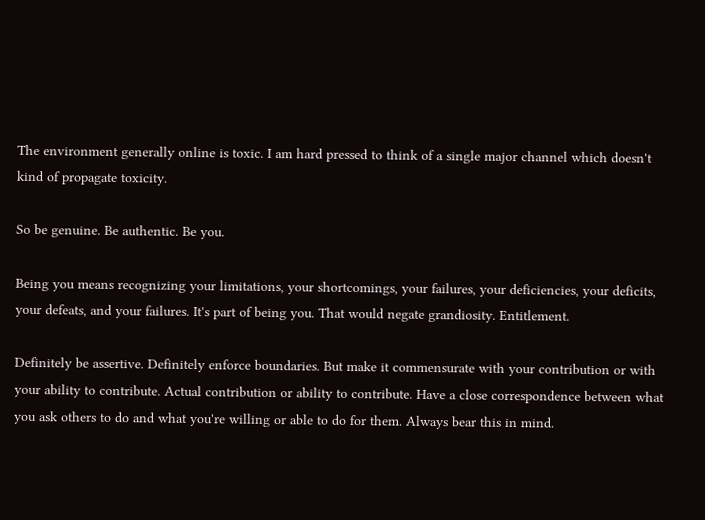The environment generally online is toxic. I am hard pressed to think of a single major channel which doesn't kind of propagate toxicity.

So be genuine. Be authentic. Be you.

Being you means recognizing your limitations, your shortcomings, your failures, your deficiencies, your deficits, your defeats, and your failures. It's part of being you. That would negate grandiosity. Entitlement.

Definitely be assertive. Definitely enforce boundaries. But make it commensurate with your contribution or with your ability to contribute. Actual contribution or ability to contribute. Have a close correspondence between what you ask others to do and what you're willing or able to do for them. Always bear this in mind.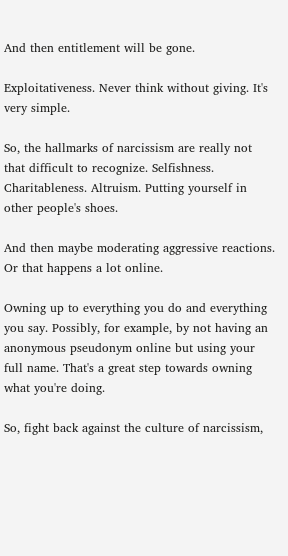And then entitlement will be gone.

Exploitativeness. Never think without giving. It's very simple.

So, the hallmarks of narcissism are really not that difficult to recognize. Selfishness. Charitableness. Altruism. Putting yourself in other people's shoes.

And then maybe moderating aggressive reactions. Or that happens a lot online.

Owning up to everything you do and everything you say. Possibly, for example, by not having an anonymous pseudonym online but using your full name. That's a great step towards owning what you're doing.

So, fight back against the culture of narcissism,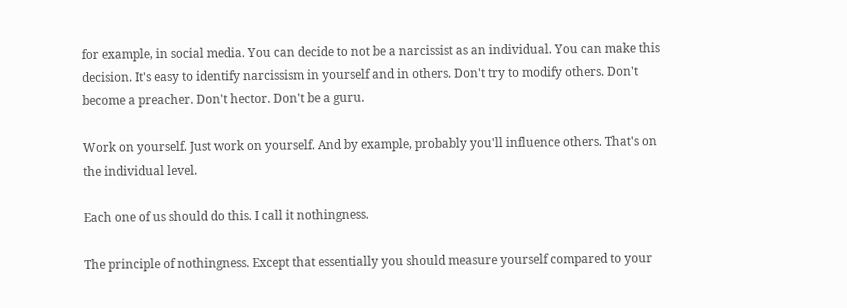for example, in social media. You can decide to not be a narcissist as an individual. You can make this decision. It's easy to identify narcissism in yourself and in others. Don't try to modify others. Don't become a preacher. Don't hector. Don't be a guru.

Work on yourself. Just work on yourself. And by example, probably you'll influence others. That's on the individual level.

Each one of us should do this. I call it nothingness.

The principle of nothingness. Except that essentially you should measure yourself compared to your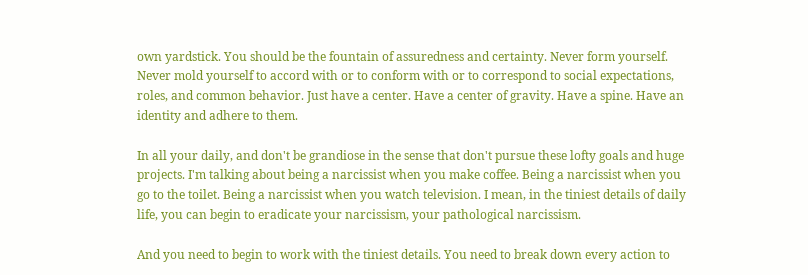own yardstick. You should be the fountain of assuredness and certainty. Never form yourself. Never mold yourself to accord with or to conform with or to correspond to social expectations, roles, and common behavior. Just have a center. Have a center of gravity. Have a spine. Have an identity and adhere to them.

In all your daily, and don't be grandiose in the sense that don't pursue these lofty goals and huge projects. I'm talking about being a narcissist when you make coffee. Being a narcissist when you go to the toilet. Being a narcissist when you watch television. I mean, in the tiniest details of daily life, you can begin to eradicate your narcissism, your pathological narcissism.

And you need to begin to work with the tiniest details. You need to break down every action to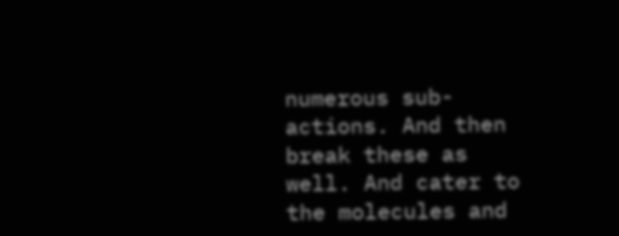numerous sub-actions. And then break these as well. And cater to the molecules and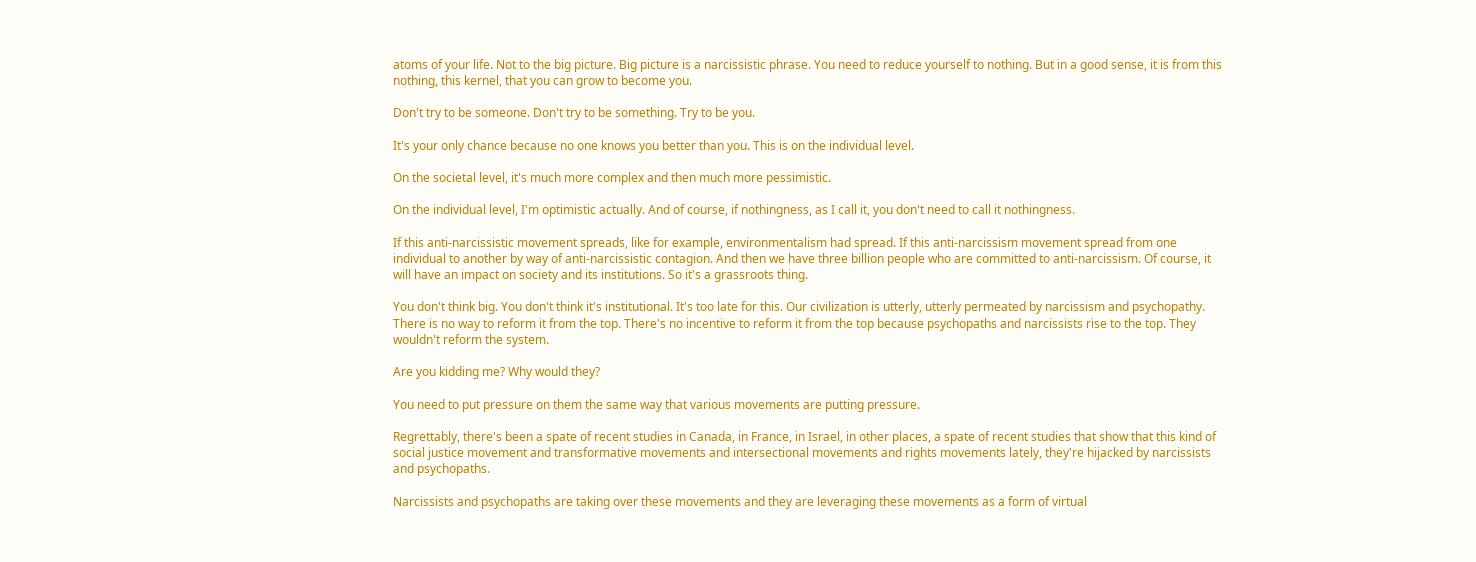atoms of your life. Not to the big picture. Big picture is a narcissistic phrase. You need to reduce yourself to nothing. But in a good sense, it is from this nothing, this kernel, that you can grow to become you.

Don't try to be someone. Don't try to be something. Try to be you.

It's your only chance because no one knows you better than you. This is on the individual level.

On the societal level, it's much more complex and then much more pessimistic.

On the individual level, I'm optimistic actually. And of course, if nothingness, as I call it, you don't need to call it nothingness.

If this anti-narcissistic movement spreads, like for example, environmentalism had spread. If this anti-narcissism movement spread from one individual to another by way of anti-narcissistic contagion. And then we have three billion people who are committed to anti-narcissism. Of course, it will have an impact on society and its institutions. So it's a grassroots thing.

You don't think big. You don't think it's institutional. It's too late for this. Our civilization is utterly, utterly permeated by narcissism and psychopathy. There is no way to reform it from the top. There's no incentive to reform it from the top because psychopaths and narcissists rise to the top. They wouldn't reform the system.

Are you kidding me? Why would they?

You need to put pressure on them the same way that various movements are putting pressure.

Regrettably, there's been a spate of recent studies in Canada, in France, in Israel, in other places, a spate of recent studies that show that this kind of social justice movement and transformative movements and intersectional movements and rights movements lately, they're hijacked by narcissists and psychopaths.

Narcissists and psychopaths are taking over these movements and they are leveraging these movements as a form of virtual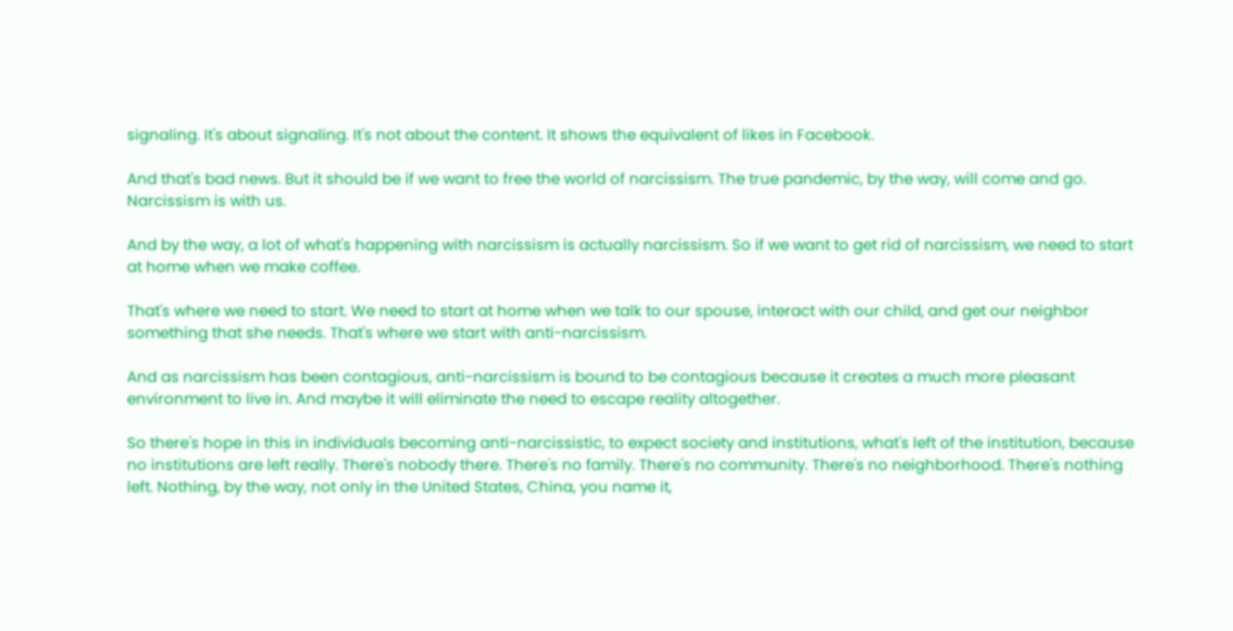signaling. It's about signaling. It's not about the content. It shows the equivalent of likes in Facebook.

And that's bad news. But it should be if we want to free the world of narcissism. The true pandemic, by the way, will come and go. Narcissism is with us.

And by the way, a lot of what's happening with narcissism is actually narcissism. So if we want to get rid of narcissism, we need to start at home when we make coffee.

That's where we need to start. We need to start at home when we talk to our spouse, interact with our child, and get our neighbor something that she needs. That's where we start with anti-narcissism.

And as narcissism has been contagious, anti-narcissism is bound to be contagious because it creates a much more pleasant environment to live in. And maybe it will eliminate the need to escape reality altogether.

So there's hope in this in individuals becoming anti-narcissistic, to expect society and institutions, what's left of the institution, because no institutions are left really. There's nobody there. There's no family. There's no community. There's no neighborhood. There's nothing left. Nothing, by the way, not only in the United States, China, you name it,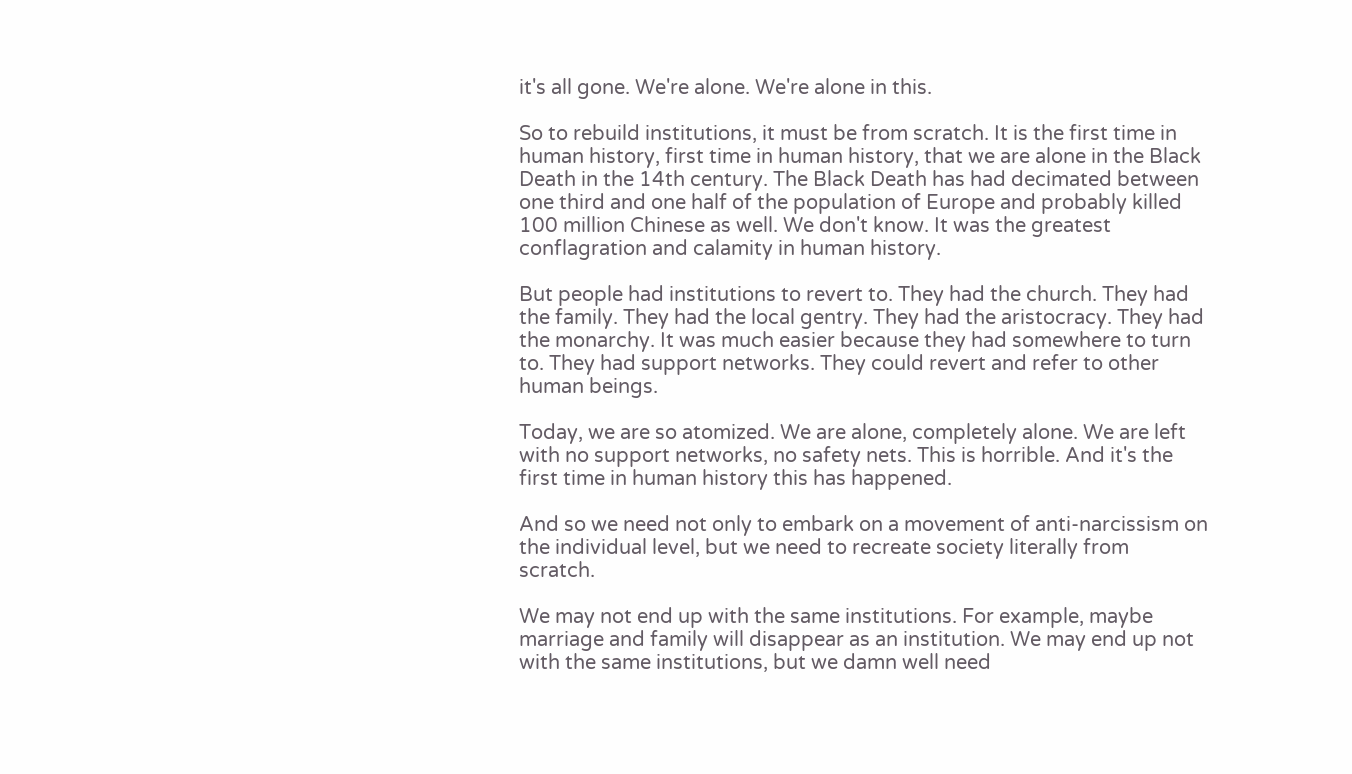it's all gone. We're alone. We're alone in this.

So to rebuild institutions, it must be from scratch. It is the first time in human history, first time in human history, that we are alone in the Black Death in the 14th century. The Black Death has had decimated between one third and one half of the population of Europe and probably killed 100 million Chinese as well. We don't know. It was the greatest conflagration and calamity in human history.

But people had institutions to revert to. They had the church. They had the family. They had the local gentry. They had the aristocracy. They had the monarchy. It was much easier because they had somewhere to turn to. They had support networks. They could revert and refer to other human beings.

Today, we are so atomized. We are alone, completely alone. We are left with no support networks, no safety nets. This is horrible. And it's the first time in human history this has happened.

And so we need not only to embark on a movement of anti-narcissism on the individual level, but we need to recreate society literally from scratch.

We may not end up with the same institutions. For example, maybe marriage and family will disappear as an institution. We may end up not with the same institutions, but we damn well need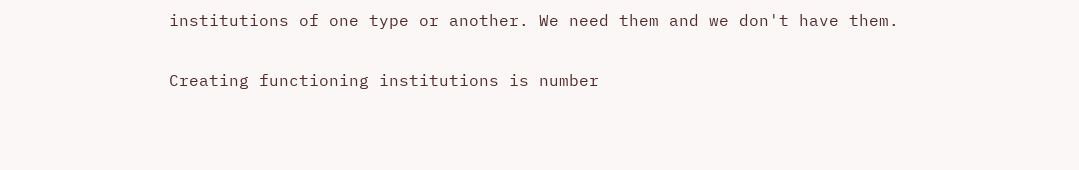institutions of one type or another. We need them and we don't have them.

Creating functioning institutions is number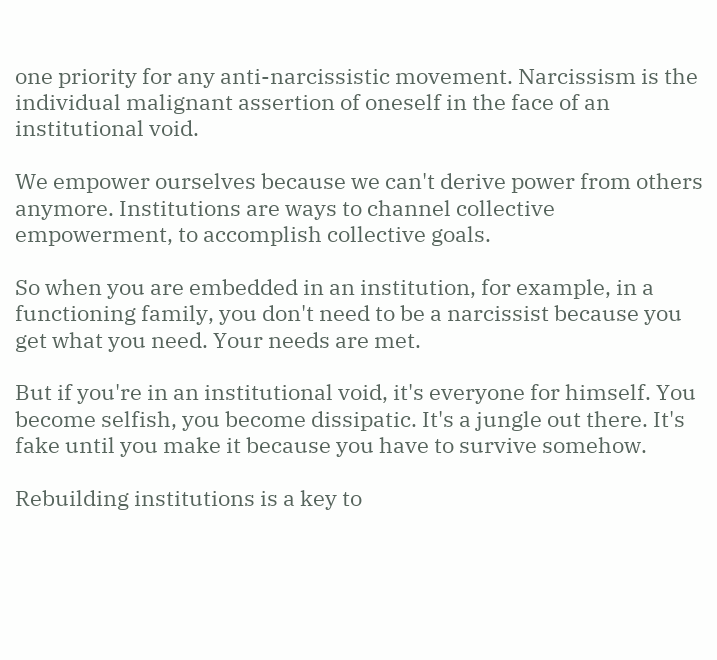one priority for any anti-narcissistic movement. Narcissism is the individual malignant assertion of oneself in the face of an institutional void.

We empower ourselves because we can't derive power from others anymore. Institutions are ways to channel collective empowerment, to accomplish collective goals.

So when you are embedded in an institution, for example, in a functioning family, you don't need to be a narcissist because you get what you need. Your needs are met.

But if you're in an institutional void, it's everyone for himself. You become selfish, you become dissipatic. It's a jungle out there. It's fake until you make it because you have to survive somehow.

Rebuilding institutions is a key to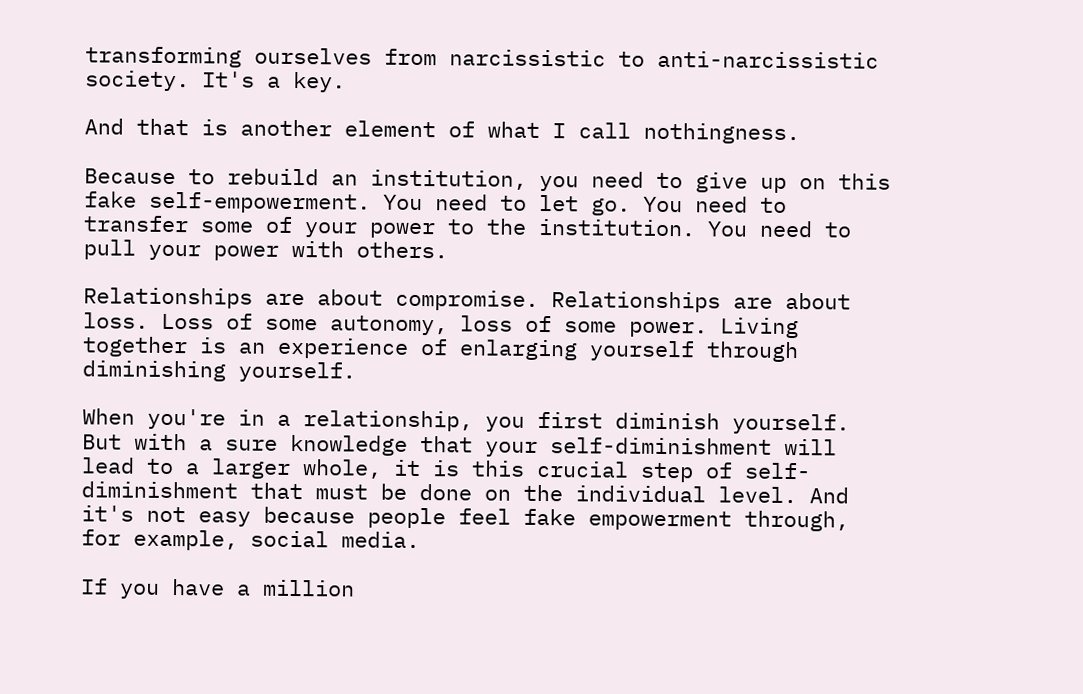transforming ourselves from narcissistic to anti-narcissistic society. It's a key.

And that is another element of what I call nothingness.

Because to rebuild an institution, you need to give up on this fake self-empowerment. You need to let go. You need to transfer some of your power to the institution. You need to pull your power with others.

Relationships are about compromise. Relationships are about loss. Loss of some autonomy, loss of some power. Living together is an experience of enlarging yourself through diminishing yourself.

When you're in a relationship, you first diminish yourself. But with a sure knowledge that your self-diminishment will lead to a larger whole, it is this crucial step of self-diminishment that must be done on the individual level. And it's not easy because people feel fake empowerment through, for example, social media.

If you have a million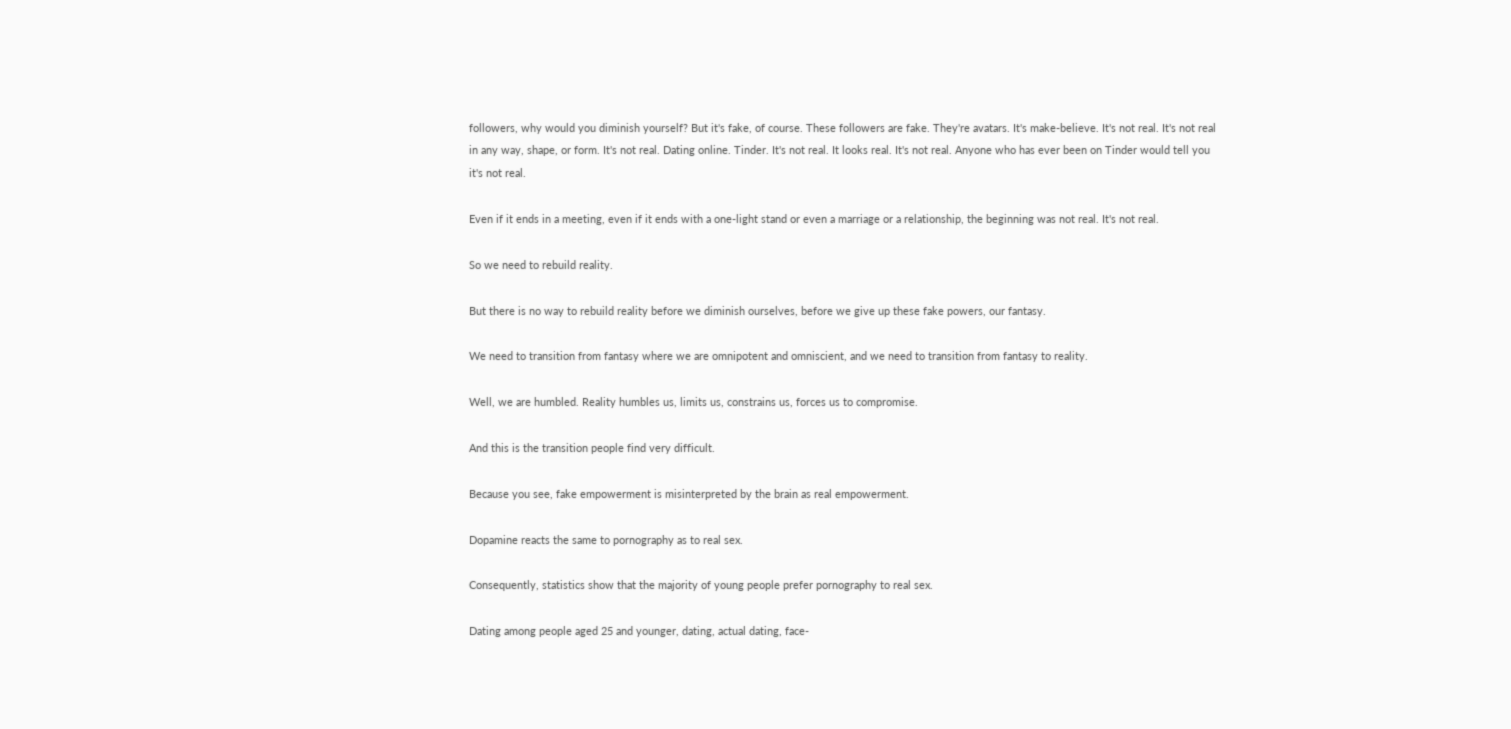followers, why would you diminish yourself? But it's fake, of course. These followers are fake. They're avatars. It's make-believe. It's not real. It's not real in any way, shape, or form. It's not real. Dating online. Tinder. It's not real. It looks real. It's not real. Anyone who has ever been on Tinder would tell you it's not real.

Even if it ends in a meeting, even if it ends with a one-light stand or even a marriage or a relationship, the beginning was not real. It's not real.

So we need to rebuild reality.

But there is no way to rebuild reality before we diminish ourselves, before we give up these fake powers, our fantasy.

We need to transition from fantasy where we are omnipotent and omniscient, and we need to transition from fantasy to reality.

Well, we are humbled. Reality humbles us, limits us, constrains us, forces us to compromise.

And this is the transition people find very difficult.

Because you see, fake empowerment is misinterpreted by the brain as real empowerment.

Dopamine reacts the same to pornography as to real sex.

Consequently, statistics show that the majority of young people prefer pornography to real sex.

Dating among people aged 25 and younger, dating, actual dating, face-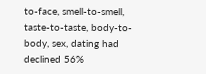to-face, smell-to-smell, taste-to-taste, body-to-body, sex, dating had declined 56%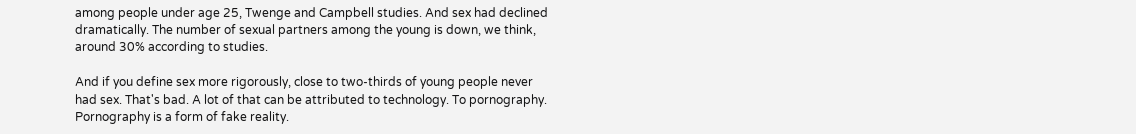among people under age 25, Twenge and Campbell studies. And sex had declined dramatically. The number of sexual partners among the young is down, we think, around 30% according to studies.

And if you define sex more rigorously, close to two-thirds of young people never had sex. That's bad. A lot of that can be attributed to technology. To pornography. Pornography is a form of fake reality.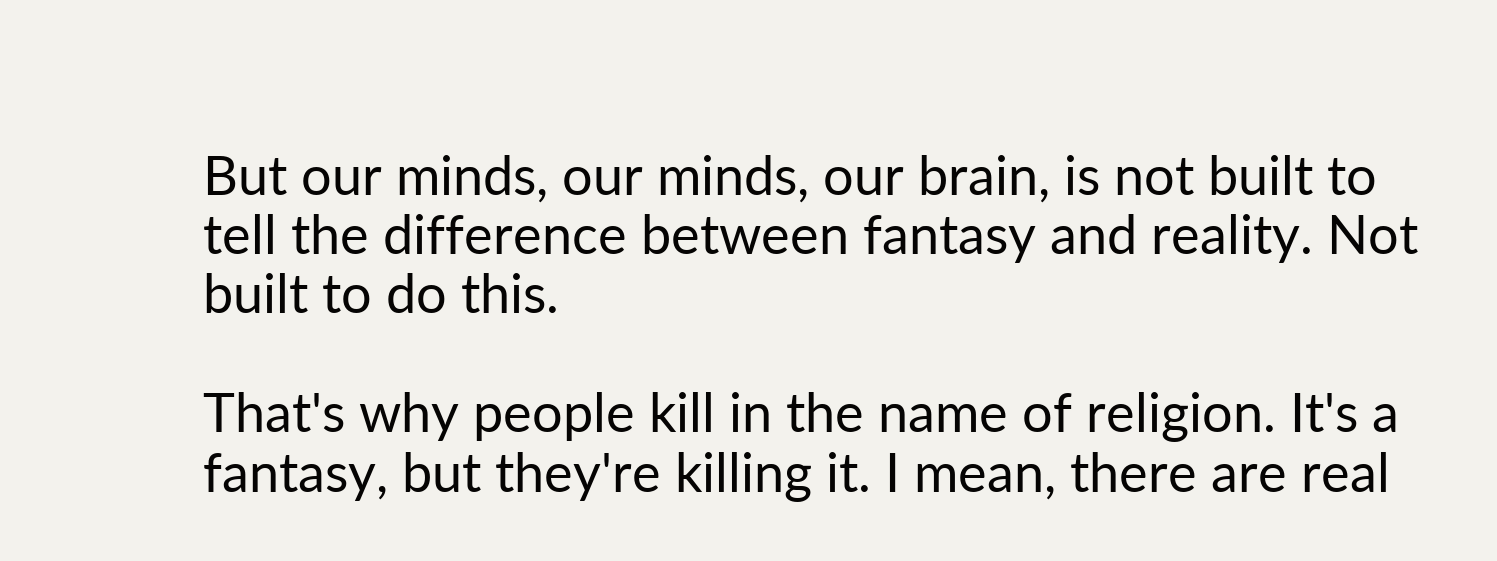But our minds, our minds, our brain, is not built to tell the difference between fantasy and reality. Not built to do this.

That's why people kill in the name of religion. It's a fantasy, but they're killing it. I mean, there are real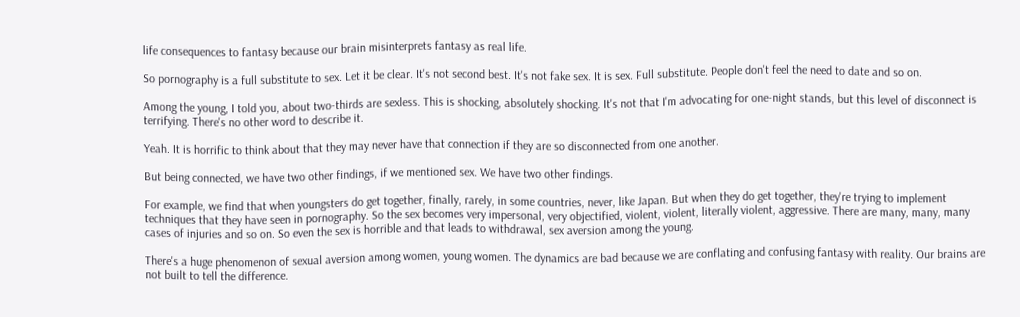life consequences to fantasy because our brain misinterprets fantasy as real life.

So pornography is a full substitute to sex. Let it be clear. It's not second best. It's not fake sex. It is sex. Full substitute. People don't feel the need to date and so on.

Among the young, I told you, about two-thirds are sexless. This is shocking, absolutely shocking. It's not that I'm advocating for one-night stands, but this level of disconnect is terrifying. There's no other word to describe it.

Yeah. It is horrific to think about that they may never have that connection if they are so disconnected from one another.

But being connected, we have two other findings, if we mentioned sex. We have two other findings.

For example, we find that when youngsters do get together, finally, rarely, in some countries, never, like Japan. But when they do get together, they're trying to implement techniques that they have seen in pornography. So the sex becomes very impersonal, very objectified, violent, violent, literally violent, aggressive. There are many, many, many cases of injuries and so on. So even the sex is horrible and that leads to withdrawal, sex aversion among the young.

There's a huge phenomenon of sexual aversion among women, young women. The dynamics are bad because we are conflating and confusing fantasy with reality. Our brains are not built to tell the difference.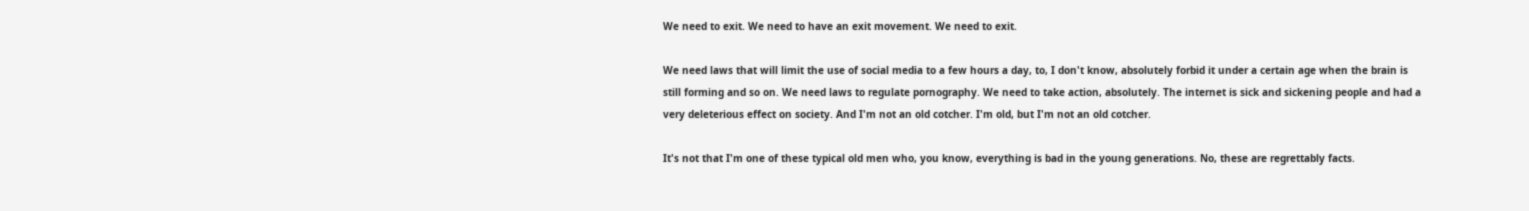We need to exit. We need to have an exit movement. We need to exit.

We need laws that will limit the use of social media to a few hours a day, to, I don't know, absolutely forbid it under a certain age when the brain is still forming and so on. We need laws to regulate pornography. We need to take action, absolutely. The internet is sick and sickening people and had a very deleterious effect on society. And I'm not an old cotcher. I'm old, but I'm not an old cotcher.

It's not that I'm one of these typical old men who, you know, everything is bad in the young generations. No, these are regrettably facts.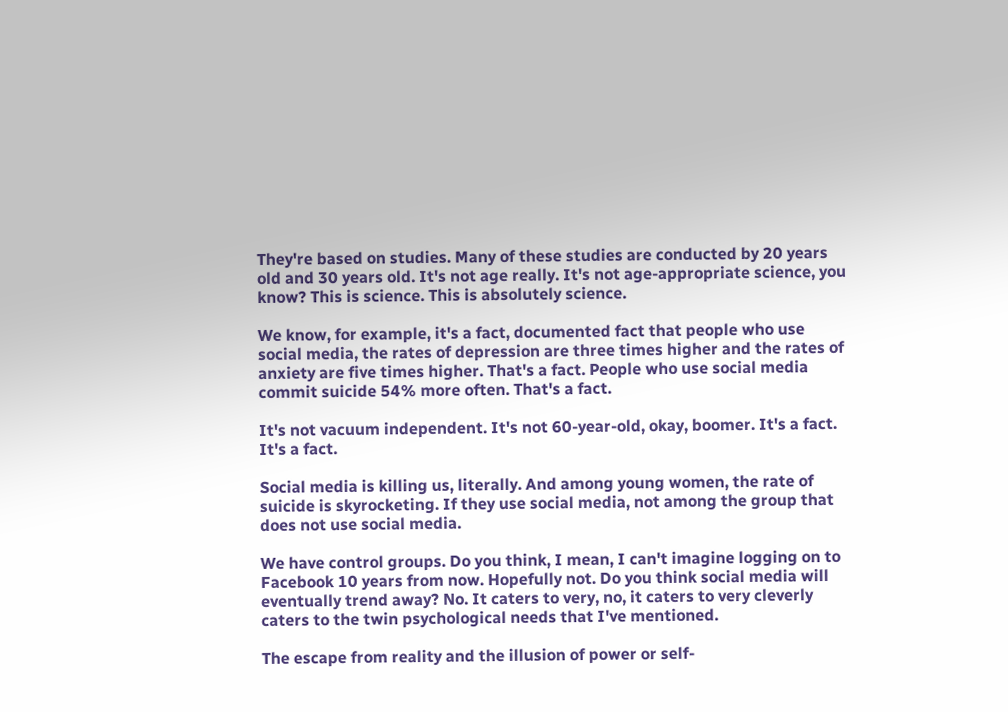They're based on studies. Many of these studies are conducted by 20 years old and 30 years old. It's not age really. It's not age-appropriate science, you know? This is science. This is absolutely science.

We know, for example, it's a fact, documented fact that people who use social media, the rates of depression are three times higher and the rates of anxiety are five times higher. That's a fact. People who use social media commit suicide 54% more often. That's a fact.

It's not vacuum independent. It's not 60-year-old, okay, boomer. It's a fact. It's a fact.

Social media is killing us, literally. And among young women, the rate of suicide is skyrocketing. If they use social media, not among the group that does not use social media.

We have control groups. Do you think, I mean, I can't imagine logging on to Facebook 10 years from now. Hopefully not. Do you think social media will eventually trend away? No. It caters to very, no, it caters to very cleverly caters to the twin psychological needs that I've mentioned.

The escape from reality and the illusion of power or self-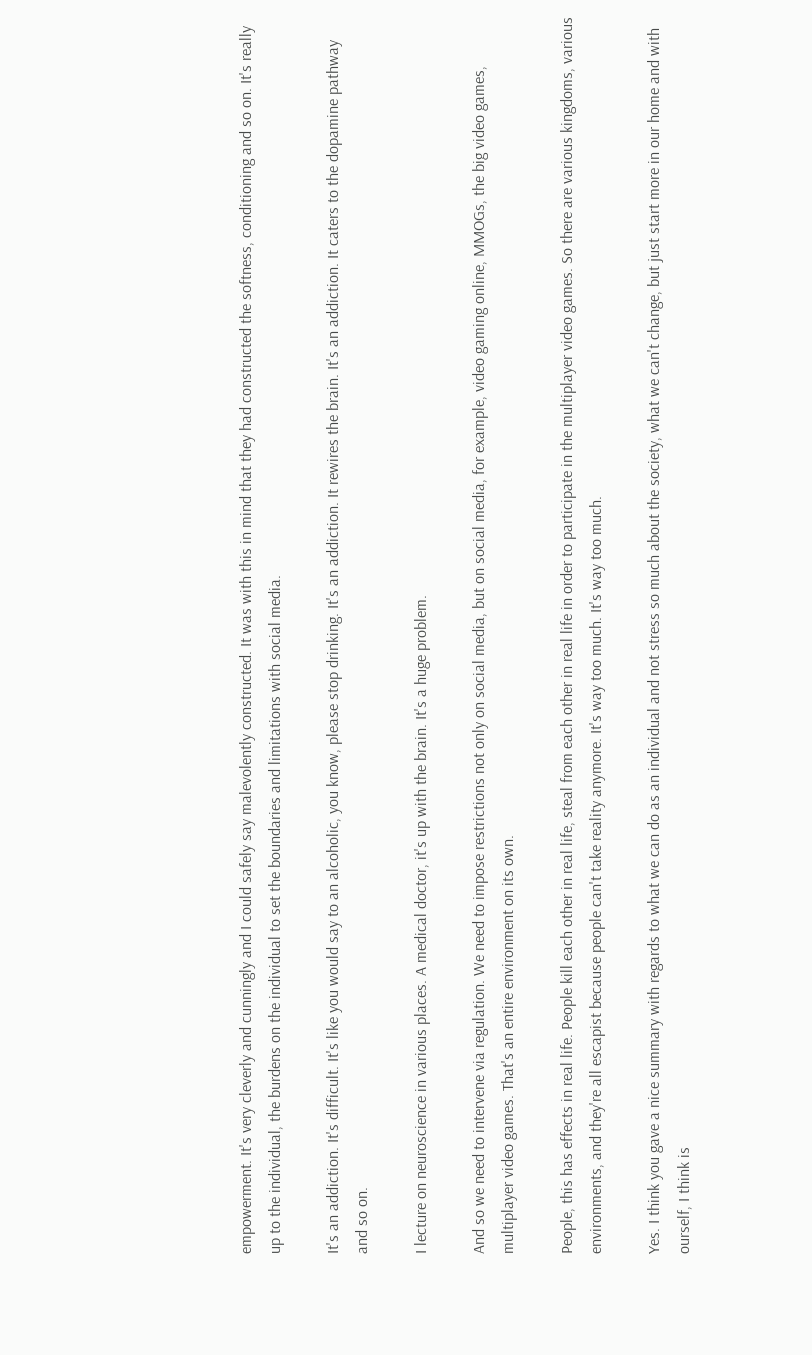empowerment. It's very cleverly and cunningly and I could safely say malevolently constructed. It was with this in mind that they had constructed the softness, conditioning and so on. It's really up to the individual, the burdens on the individual to set the boundaries and limitations with social media.

It's an addiction. It's difficult. It's like you would say to an alcoholic, you know, please stop drinking. It's an addiction. It rewires the brain. It's an addiction. It caters to the dopamine pathway and so on.

I lecture on neuroscience in various places. A medical doctor, it's up with the brain. It's a huge problem.

And so we need to intervene via regulation. We need to impose restrictions not only on social media, but on social media, for example, video gaming online, MMOGs, the big video games, multiplayer video games. That's an entire environment on its own.

People, this has effects in real life. People kill each other in real life, steal from each other in real life in order to participate in the multiplayer video games. So there are various kingdoms, various environments, and they're all escapist because people can't take reality anymore. It's way too much. It's way too much.

Yes. I think you gave a nice summary with regards to what we can do as an individual and not stress so much about the society, what we can't change, but just start more in our home and with ourself, I think is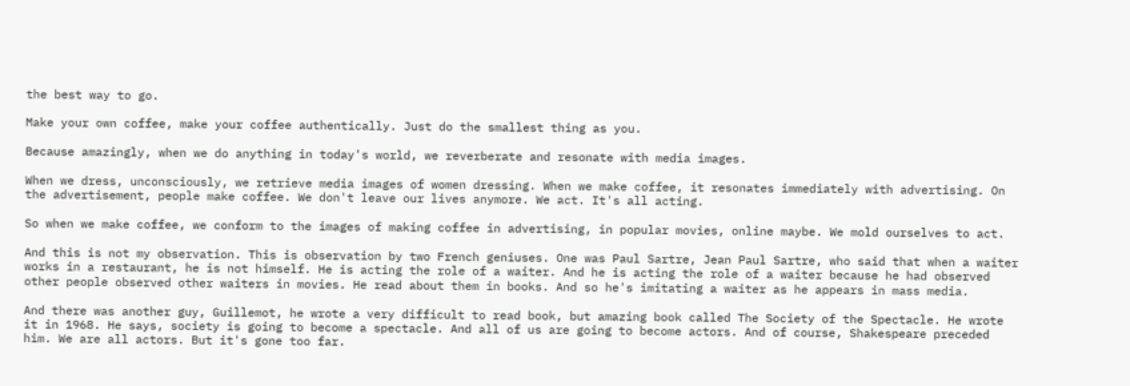the best way to go.

Make your own coffee, make your coffee authentically. Just do the smallest thing as you.

Because amazingly, when we do anything in today's world, we reverberate and resonate with media images.

When we dress, unconsciously, we retrieve media images of women dressing. When we make coffee, it resonates immediately with advertising. On the advertisement, people make coffee. We don't leave our lives anymore. We act. It's all acting.

So when we make coffee, we conform to the images of making coffee in advertising, in popular movies, online maybe. We mold ourselves to act.

And this is not my observation. This is observation by two French geniuses. One was Paul Sartre, Jean Paul Sartre, who said that when a waiter works in a restaurant, he is not himself. He is acting the role of a waiter. And he is acting the role of a waiter because he had observed other people observed other waiters in movies. He read about them in books. And so he's imitating a waiter as he appears in mass media.

And there was another guy, Guillemot, he wrote a very difficult to read book, but amazing book called The Society of the Spectacle. He wrote it in 1968. He says, society is going to become a spectacle. And all of us are going to become actors. And of course, Shakespeare preceded him. We are all actors. But it's gone too far.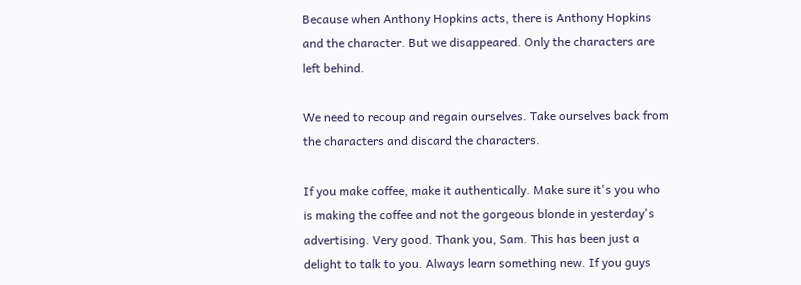Because when Anthony Hopkins acts, there is Anthony Hopkins and the character. But we disappeared. Only the characters are left behind.

We need to recoup and regain ourselves. Take ourselves back from the characters and discard the characters.

If you make coffee, make it authentically. Make sure it's you who is making the coffee and not the gorgeous blonde in yesterday's advertising. Very good. Thank you, Sam. This has been just a delight to talk to you. Always learn something new. If you guys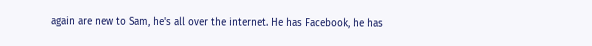again are new to Sam, he's all over the internet. He has Facebook, he has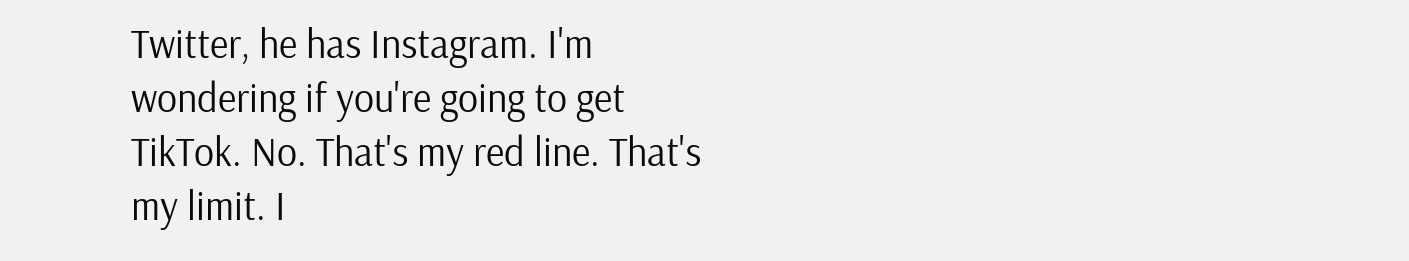Twitter, he has Instagram. I'm wondering if you're going to get TikTok. No. That's my red line. That's my limit. I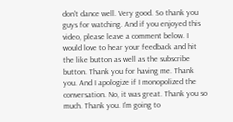don't dance well. Very good. So thank you guys for watching. And if you enjoyed this video, please leave a comment below. I would love to hear your feedback and hit the like button as well as the subscribe button. Thank you for having me. Thank you. And I apologize if I monopolized the conversation. No, it was great. Thank you so much. Thank you. I'm going to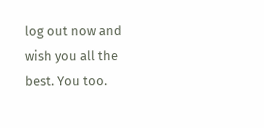log out now and wish you all the best. You too.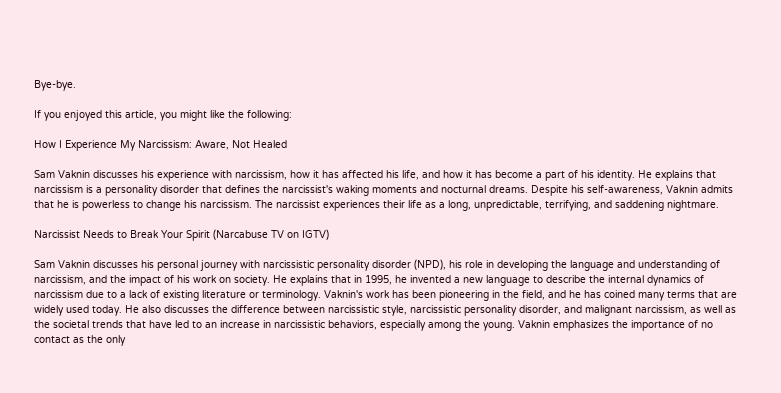Bye-bye.

If you enjoyed this article, you might like the following:

How I Experience My Narcissism: Aware, Not Healed

Sam Vaknin discusses his experience with narcissism, how it has affected his life, and how it has become a part of his identity. He explains that narcissism is a personality disorder that defines the narcissist's waking moments and nocturnal dreams. Despite his self-awareness, Vaknin admits that he is powerless to change his narcissism. The narcissist experiences their life as a long, unpredictable, terrifying, and saddening nightmare.

Narcissist Needs to Break Your Spirit (Narcabuse TV on IGTV)

Sam Vaknin discusses his personal journey with narcissistic personality disorder (NPD), his role in developing the language and understanding of narcissism, and the impact of his work on society. He explains that in 1995, he invented a new language to describe the internal dynamics of narcissism due to a lack of existing literature or terminology. Vaknin's work has been pioneering in the field, and he has coined many terms that are widely used today. He also discusses the difference between narcissistic style, narcissistic personality disorder, and malignant narcissism, as well as the societal trends that have led to an increase in narcissistic behaviors, especially among the young. Vaknin emphasizes the importance of no contact as the only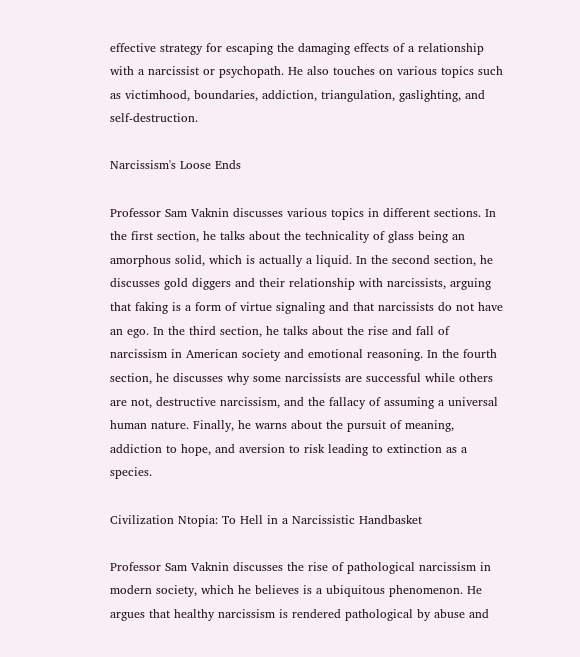effective strategy for escaping the damaging effects of a relationship with a narcissist or psychopath. He also touches on various topics such as victimhood, boundaries, addiction, triangulation, gaslighting, and self-destruction.

Narcissism's Loose Ends

Professor Sam Vaknin discusses various topics in different sections. In the first section, he talks about the technicality of glass being an amorphous solid, which is actually a liquid. In the second section, he discusses gold diggers and their relationship with narcissists, arguing that faking is a form of virtue signaling and that narcissists do not have an ego. In the third section, he talks about the rise and fall of narcissism in American society and emotional reasoning. In the fourth section, he discusses why some narcissists are successful while others are not, destructive narcissism, and the fallacy of assuming a universal human nature. Finally, he warns about the pursuit of meaning, addiction to hope, and aversion to risk leading to extinction as a species.

Civilization Ntopia: To Hell in a Narcissistic Handbasket

Professor Sam Vaknin discusses the rise of pathological narcissism in modern society, which he believes is a ubiquitous phenomenon. He argues that healthy narcissism is rendered pathological by abuse and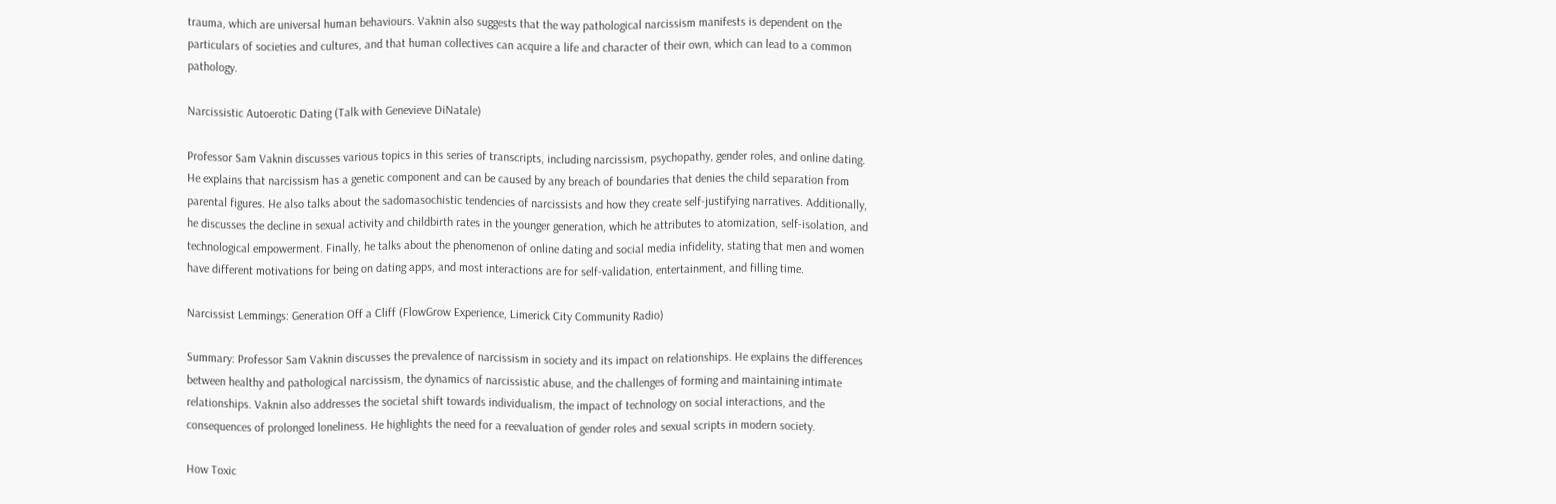trauma, which are universal human behaviours. Vaknin also suggests that the way pathological narcissism manifests is dependent on the particulars of societies and cultures, and that human collectives can acquire a life and character of their own, which can lead to a common pathology.

Narcissistic Autoerotic Dating (Talk with Genevieve DiNatale)

Professor Sam Vaknin discusses various topics in this series of transcripts, including narcissism, psychopathy, gender roles, and online dating. He explains that narcissism has a genetic component and can be caused by any breach of boundaries that denies the child separation from parental figures. He also talks about the sadomasochistic tendencies of narcissists and how they create self-justifying narratives. Additionally, he discusses the decline in sexual activity and childbirth rates in the younger generation, which he attributes to atomization, self-isolation, and technological empowerment. Finally, he talks about the phenomenon of online dating and social media infidelity, stating that men and women have different motivations for being on dating apps, and most interactions are for self-validation, entertainment, and filling time.

Narcissist Lemmings: Generation Off a Cliff (FlowGrow Experience, Limerick City Community Radio)

Summary: Professor Sam Vaknin discusses the prevalence of narcissism in society and its impact on relationships. He explains the differences between healthy and pathological narcissism, the dynamics of narcissistic abuse, and the challenges of forming and maintaining intimate relationships. Vaknin also addresses the societal shift towards individualism, the impact of technology on social interactions, and the consequences of prolonged loneliness. He highlights the need for a reevaluation of gender roles and sexual scripts in modern society.

How Toxic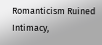Romanticism Ruined Intimacy,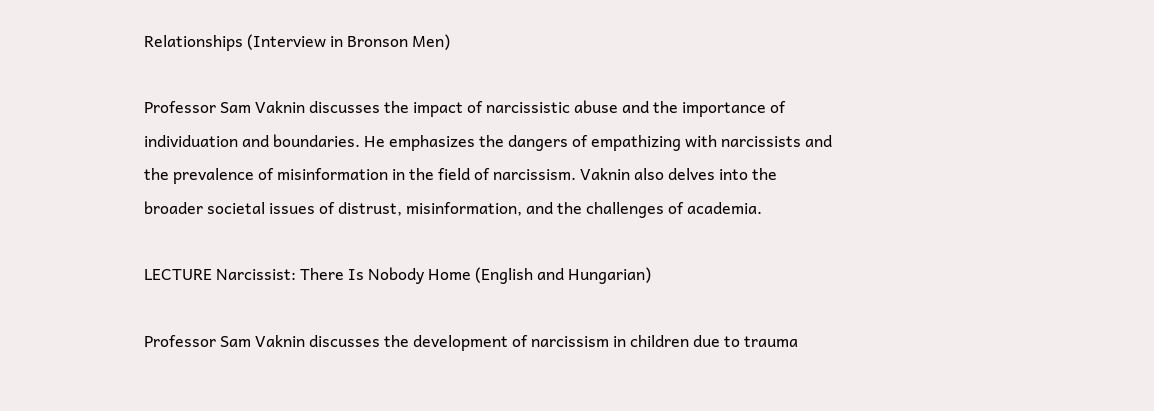Relationships (Interview in Bronson Men)

Professor Sam Vaknin discusses the impact of narcissistic abuse and the importance of individuation and boundaries. He emphasizes the dangers of empathizing with narcissists and the prevalence of misinformation in the field of narcissism. Vaknin also delves into the broader societal issues of distrust, misinformation, and the challenges of academia.

LECTURE Narcissist: There Is Nobody Home (English and Hungarian)

Professor Sam Vaknin discusses the development of narcissism in children due to trauma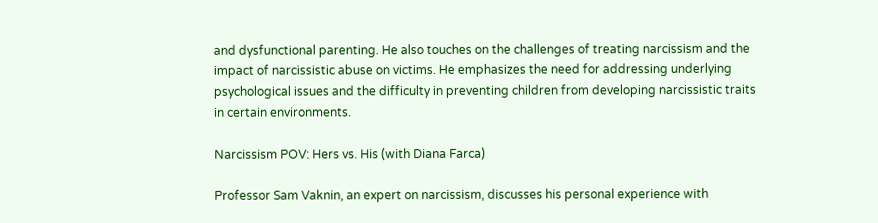and dysfunctional parenting. He also touches on the challenges of treating narcissism and the impact of narcissistic abuse on victims. He emphasizes the need for addressing underlying psychological issues and the difficulty in preventing children from developing narcissistic traits in certain environments.

Narcissism POV: Hers vs. His (with Diana Farca)

Professor Sam Vaknin, an expert on narcissism, discusses his personal experience with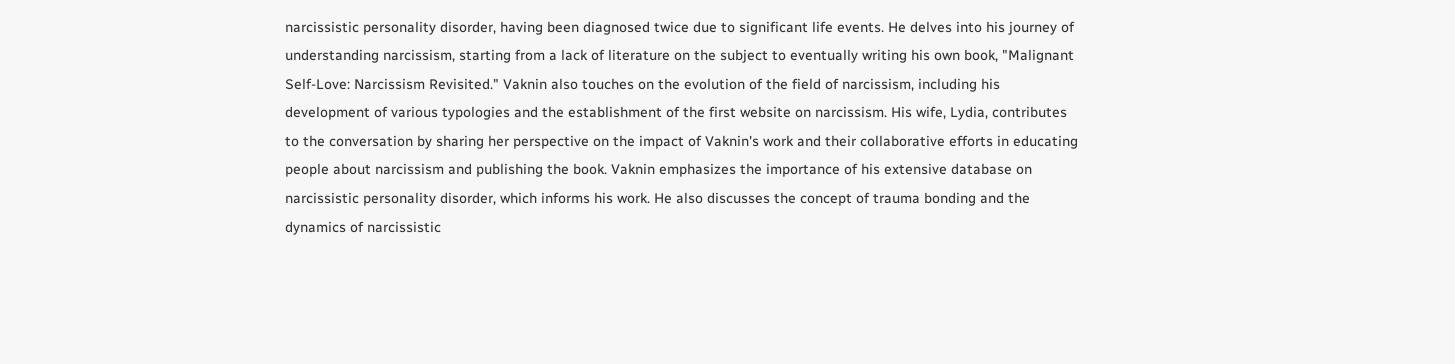narcissistic personality disorder, having been diagnosed twice due to significant life events. He delves into his journey of understanding narcissism, starting from a lack of literature on the subject to eventually writing his own book, "Malignant Self-Love: Narcissism Revisited." Vaknin also touches on the evolution of the field of narcissism, including his development of various typologies and the establishment of the first website on narcissism. His wife, Lydia, contributes to the conversation by sharing her perspective on the impact of Vaknin's work and their collaborative efforts in educating people about narcissism and publishing the book. Vaknin emphasizes the importance of his extensive database on narcissistic personality disorder, which informs his work. He also discusses the concept of trauma bonding and the dynamics of narcissistic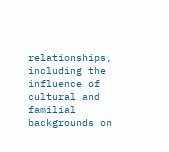relationships, including the influence of cultural and familial backgrounds on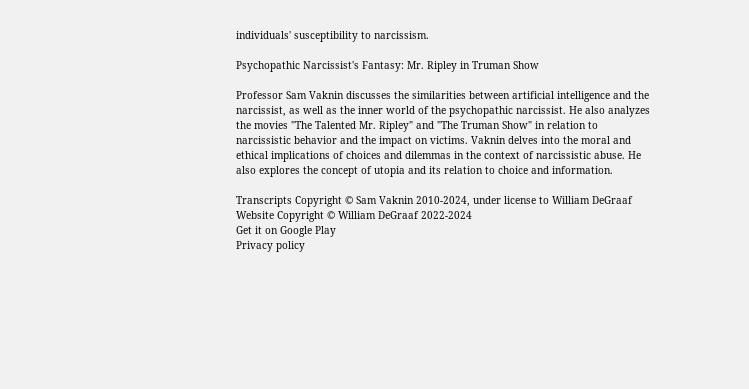individuals' susceptibility to narcissism.

Psychopathic Narcissist's Fantasy: Mr. Ripley in Truman Show

Professor Sam Vaknin discusses the similarities between artificial intelligence and the narcissist, as well as the inner world of the psychopathic narcissist. He also analyzes the movies "The Talented Mr. Ripley" and "The Truman Show" in relation to narcissistic behavior and the impact on victims. Vaknin delves into the moral and ethical implications of choices and dilemmas in the context of narcissistic abuse. He also explores the concept of utopia and its relation to choice and information.

Transcripts Copyright © Sam Vaknin 2010-2024, under license to William DeGraaf
Website Copyright © William DeGraaf 2022-2024
Get it on Google Play
Privacy policy